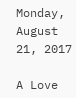Monday, August 21, 2017

A Love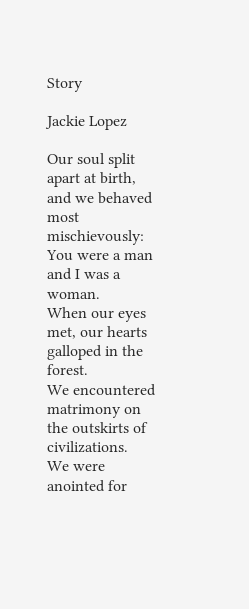Story

Jackie Lopez

Our soul split apart at birth, and we behaved
most mischievously: You were a man and I was a woman.
When our eyes met, our hearts galloped in the forest.
We encountered matrimony on the outskirts of civilizations.
We were anointed for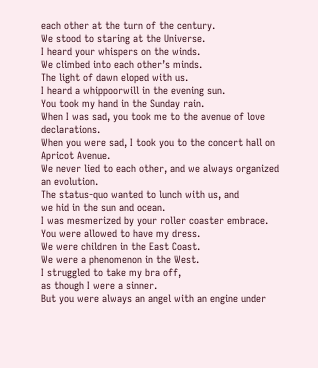each other at the turn of the century.
We stood to staring at the Universe.
I heard your whispers on the winds.
We climbed into each other’s minds.
The light of dawn eloped with us.
I heard a whippoorwill in the evening sun.
You took my hand in the Sunday rain.
When I was sad, you took me to the avenue of love declarations.
When you were sad, I took you to the concert hall on Apricot Avenue.
We never lied to each other, and we always organized an evolution.
The status-quo wanted to lunch with us, and
we hid in the sun and ocean.
I was mesmerized by your roller coaster embrace.
You were allowed to have my dress.
We were children in the East Coast.
We were a phenomenon in the West.
I struggled to take my bra off,
as though I were a sinner.
But you were always an angel with an engine under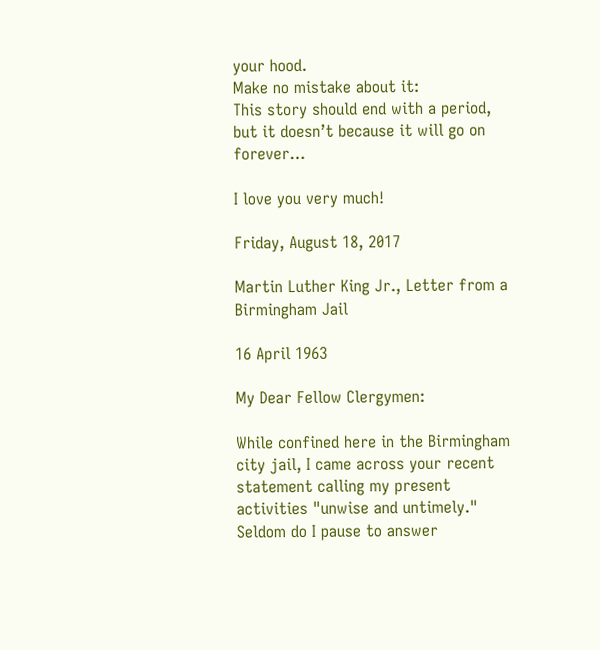your hood.
Make no mistake about it:
This story should end with a period,
but it doesn’t because it will go on forever…

I love you very much!

Friday, August 18, 2017

Martin Luther King Jr., Letter from a Birmingham Jail

16 April 1963

My Dear Fellow Clergymen:

While confined here in the Birmingham city jail, I came across your recent statement calling my present activities "unwise and untimely." Seldom do I pause to answer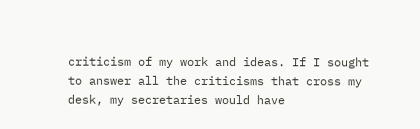criticism of my work and ideas. If I sought to answer all the criticisms that cross my desk, my secretaries would have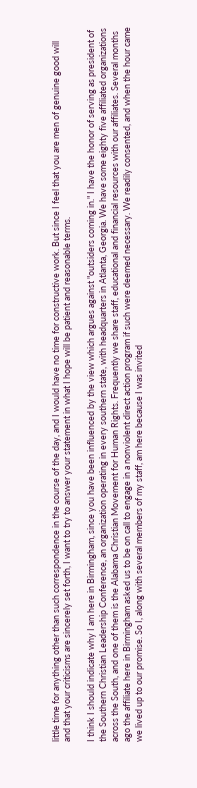little time for anything other than such correspondence in the course of the day, and I would have no time for constructive work. But since I feel that you are men of genuine good will and that your criticisms are sincerely set forth, I want to try to answer your statement in what I hope will be patient and reasonable terms.

I think I should indicate why I am here in Birmingham, since you have been influenced by the view which argues against "outsiders coming in." I have the honor of serving as president of the Southern Christian Leadership Conference, an organization operating in every southern state, with headquarters in Atlanta, Georgia. We have some eighty five affiliated organizations across the South, and one of them is the Alabama Christian Movement for Human Rights. Frequently we share staff, educational and financial resources with our affiliates. Several months ago the affiliate here in Birmingham asked us to be on call to engage in a nonviolent direct action program if such were deemed necessary. We readily consented, and when the hour came we lived up to our promise. So I, along with several members of my staff, am here because I was invited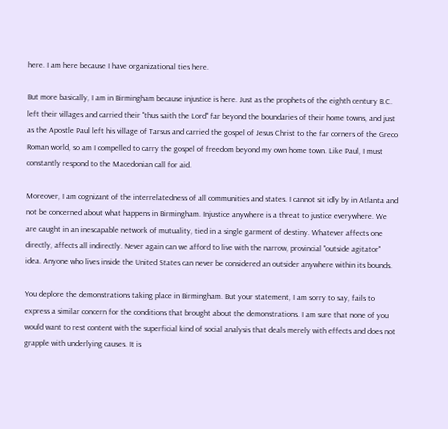here. I am here because I have organizational ties here.

But more basically, I am in Birmingham because injustice is here. Just as the prophets of the eighth century B.C. left their villages and carried their "thus saith the Lord" far beyond the boundaries of their home towns, and just as the Apostle Paul left his village of Tarsus and carried the gospel of Jesus Christ to the far corners of the Greco Roman world, so am I compelled to carry the gospel of freedom beyond my own home town. Like Paul, I must constantly respond to the Macedonian call for aid.

Moreover, I am cognizant of the interrelatedness of all communities and states. I cannot sit idly by in Atlanta and not be concerned about what happens in Birmingham. Injustice anywhere is a threat to justice everywhere. We are caught in an inescapable network of mutuality, tied in a single garment of destiny. Whatever affects one directly, affects all indirectly. Never again can we afford to live with the narrow, provincial "outside agitator" idea. Anyone who lives inside the United States can never be considered an outsider anywhere within its bounds.

You deplore the demonstrations taking place in Birmingham. But your statement, I am sorry to say, fails to express a similar concern for the conditions that brought about the demonstrations. I am sure that none of you would want to rest content with the superficial kind of social analysis that deals merely with effects and does not grapple with underlying causes. It is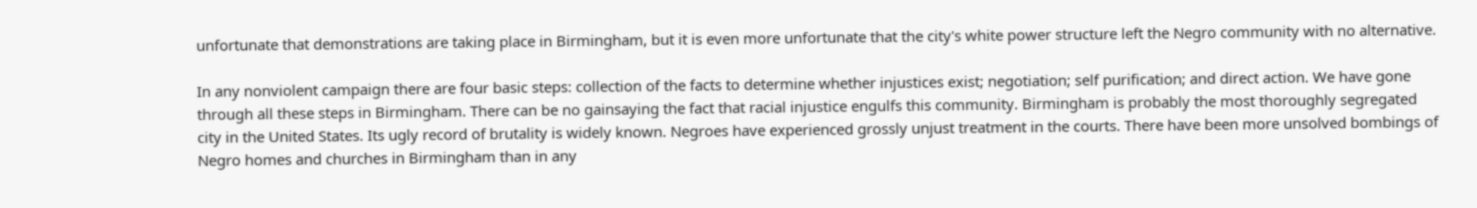unfortunate that demonstrations are taking place in Birmingham, but it is even more unfortunate that the city's white power structure left the Negro community with no alternative.

In any nonviolent campaign there are four basic steps: collection of the facts to determine whether injustices exist; negotiation; self purification; and direct action. We have gone through all these steps in Birmingham. There can be no gainsaying the fact that racial injustice engulfs this community. Birmingham is probably the most thoroughly segregated city in the United States. Its ugly record of brutality is widely known. Negroes have experienced grossly unjust treatment in the courts. There have been more unsolved bombings of Negro homes and churches in Birmingham than in any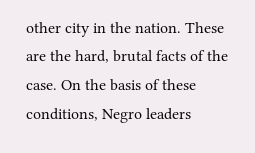other city in the nation. These are the hard, brutal facts of the case. On the basis of these conditions, Negro leaders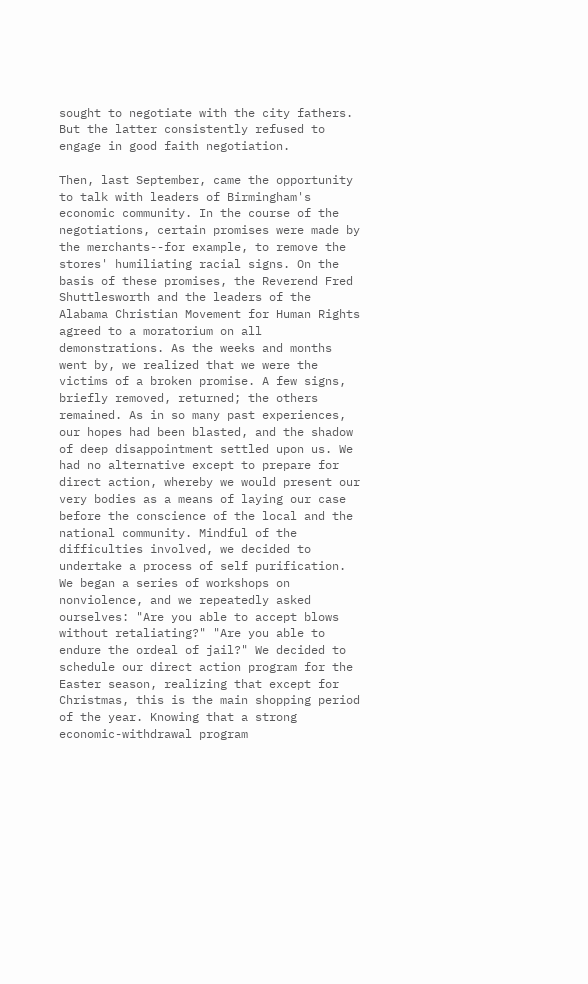sought to negotiate with the city fathers. But the latter consistently refused to engage in good faith negotiation.

Then, last September, came the opportunity to talk with leaders of Birmingham's economic community. In the course of the negotiations, certain promises were made by the merchants--for example, to remove the stores' humiliating racial signs. On the basis of these promises, the Reverend Fred Shuttlesworth and the leaders of the Alabama Christian Movement for Human Rights agreed to a moratorium on all demonstrations. As the weeks and months went by, we realized that we were the victims of a broken promise. A few signs, briefly removed, returned; the others remained. As in so many past experiences, our hopes had been blasted, and the shadow of deep disappointment settled upon us. We had no alternative except to prepare for direct action, whereby we would present our very bodies as a means of laying our case before the conscience of the local and the national community. Mindful of the difficulties involved, we decided to undertake a process of self purification. We began a series of workshops on nonviolence, and we repeatedly asked ourselves: "Are you able to accept blows without retaliating?" "Are you able to endure the ordeal of jail?" We decided to schedule our direct action program for the Easter season, realizing that except for Christmas, this is the main shopping period of the year. Knowing that a strong economic-withdrawal program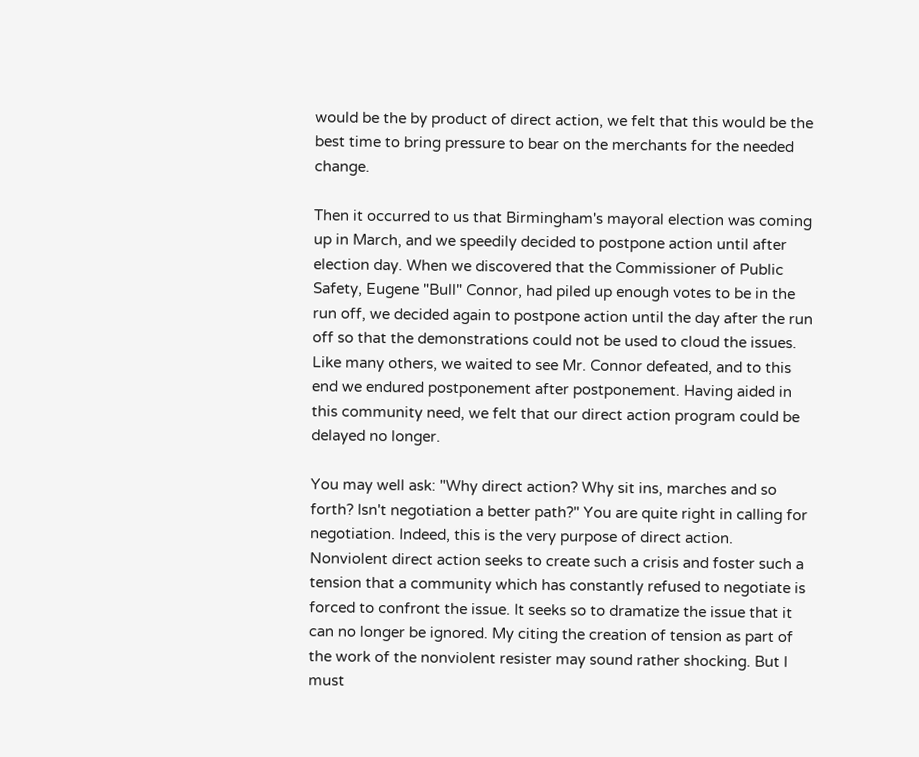would be the by product of direct action, we felt that this would be the best time to bring pressure to bear on the merchants for the needed change.

Then it occurred to us that Birmingham's mayoral election was coming up in March, and we speedily decided to postpone action until after election day. When we discovered that the Commissioner of Public Safety, Eugene "Bull" Connor, had piled up enough votes to be in the run off, we decided again to postpone action until the day after the run off so that the demonstrations could not be used to cloud the issues. Like many others, we waited to see Mr. Connor defeated, and to this end we endured postponement after postponement. Having aided in this community need, we felt that our direct action program could be delayed no longer.

You may well ask: "Why direct action? Why sit ins, marches and so forth? Isn't negotiation a better path?" You are quite right in calling for negotiation. Indeed, this is the very purpose of direct action. Nonviolent direct action seeks to create such a crisis and foster such a tension that a community which has constantly refused to negotiate is forced to confront the issue. It seeks so to dramatize the issue that it can no longer be ignored. My citing the creation of tension as part of the work of the nonviolent resister may sound rather shocking. But I must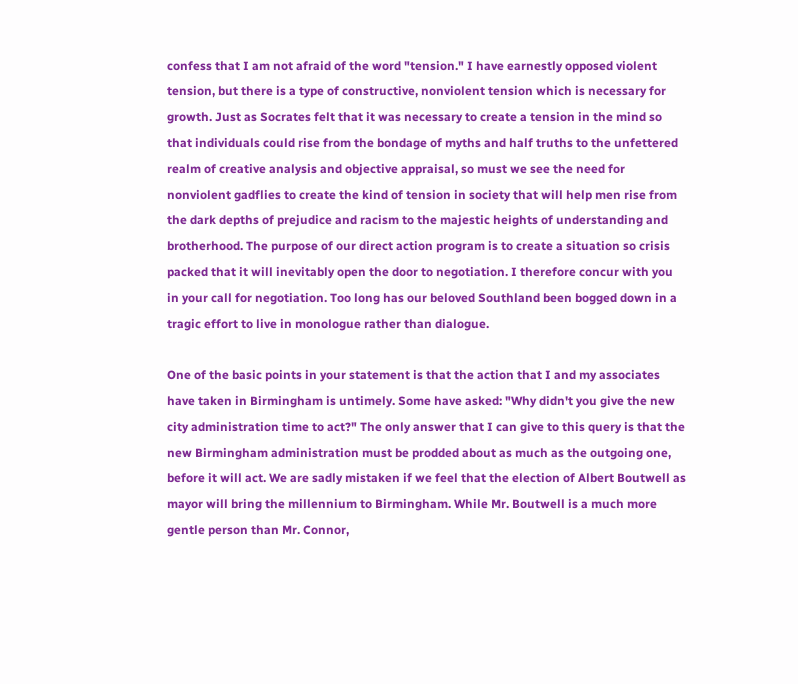confess that I am not afraid of the word "tension." I have earnestly opposed violent tension, but there is a type of constructive, nonviolent tension which is necessary for growth. Just as Socrates felt that it was necessary to create a tension in the mind so that individuals could rise from the bondage of myths and half truths to the unfettered realm of creative analysis and objective appraisal, so must we see the need for nonviolent gadflies to create the kind of tension in society that will help men rise from the dark depths of prejudice and racism to the majestic heights of understanding and brotherhood. The purpose of our direct action program is to create a situation so crisis packed that it will inevitably open the door to negotiation. I therefore concur with you in your call for negotiation. Too long has our beloved Southland been bogged down in a tragic effort to live in monologue rather than dialogue.

One of the basic points in your statement is that the action that I and my associates have taken in Birmingham is untimely. Some have asked: "Why didn't you give the new city administration time to act?" The only answer that I can give to this query is that the new Birmingham administration must be prodded about as much as the outgoing one, before it will act. We are sadly mistaken if we feel that the election of Albert Boutwell as mayor will bring the millennium to Birmingham. While Mr. Boutwell is a much more gentle person than Mr. Connor,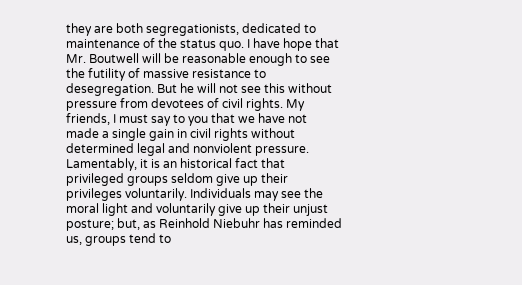they are both segregationists, dedicated to maintenance of the status quo. I have hope that Mr. Boutwell will be reasonable enough to see the futility of massive resistance to desegregation. But he will not see this without pressure from devotees of civil rights. My friends, I must say to you that we have not made a single gain in civil rights without determined legal and nonviolent pressure. Lamentably, it is an historical fact that privileged groups seldom give up their privileges voluntarily. Individuals may see the moral light and voluntarily give up their unjust posture; but, as Reinhold Niebuhr has reminded us, groups tend to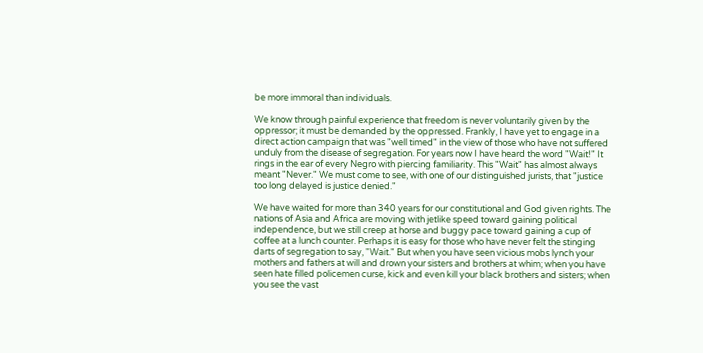be more immoral than individuals.

We know through painful experience that freedom is never voluntarily given by the oppressor; it must be demanded by the oppressed. Frankly, I have yet to engage in a direct action campaign that was "well timed" in the view of those who have not suffered unduly from the disease of segregation. For years now I have heard the word "Wait!" It rings in the ear of every Negro with piercing familiarity. This "Wait" has almost always meant "Never." We must come to see, with one of our distinguished jurists, that "justice too long delayed is justice denied."

We have waited for more than 340 years for our constitutional and God given rights. The nations of Asia and Africa are moving with jetlike speed toward gaining political independence, but we still creep at horse and buggy pace toward gaining a cup of coffee at a lunch counter. Perhaps it is easy for those who have never felt the stinging darts of segregation to say, "Wait." But when you have seen vicious mobs lynch your mothers and fathers at will and drown your sisters and brothers at whim; when you have seen hate filled policemen curse, kick and even kill your black brothers and sisters; when you see the vast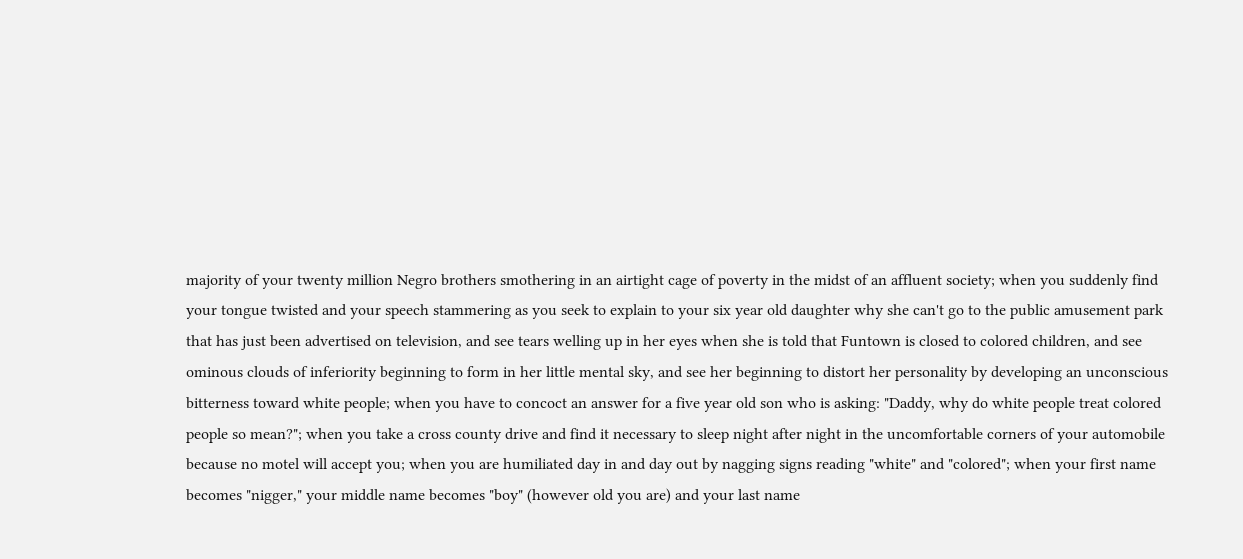majority of your twenty million Negro brothers smothering in an airtight cage of poverty in the midst of an affluent society; when you suddenly find your tongue twisted and your speech stammering as you seek to explain to your six year old daughter why she can't go to the public amusement park that has just been advertised on television, and see tears welling up in her eyes when she is told that Funtown is closed to colored children, and see ominous clouds of inferiority beginning to form in her little mental sky, and see her beginning to distort her personality by developing an unconscious bitterness toward white people; when you have to concoct an answer for a five year old son who is asking: "Daddy, why do white people treat colored people so mean?"; when you take a cross county drive and find it necessary to sleep night after night in the uncomfortable corners of your automobile because no motel will accept you; when you are humiliated day in and day out by nagging signs reading "white" and "colored"; when your first name becomes "nigger," your middle name becomes "boy" (however old you are) and your last name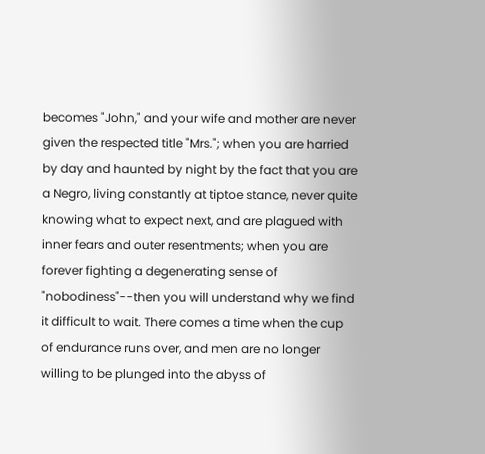becomes "John," and your wife and mother are never given the respected title "Mrs."; when you are harried by day and haunted by night by the fact that you are a Negro, living constantly at tiptoe stance, never quite knowing what to expect next, and are plagued with inner fears and outer resentments; when you are forever fighting a degenerating sense of "nobodiness"--then you will understand why we find it difficult to wait. There comes a time when the cup of endurance runs over, and men are no longer willing to be plunged into the abyss of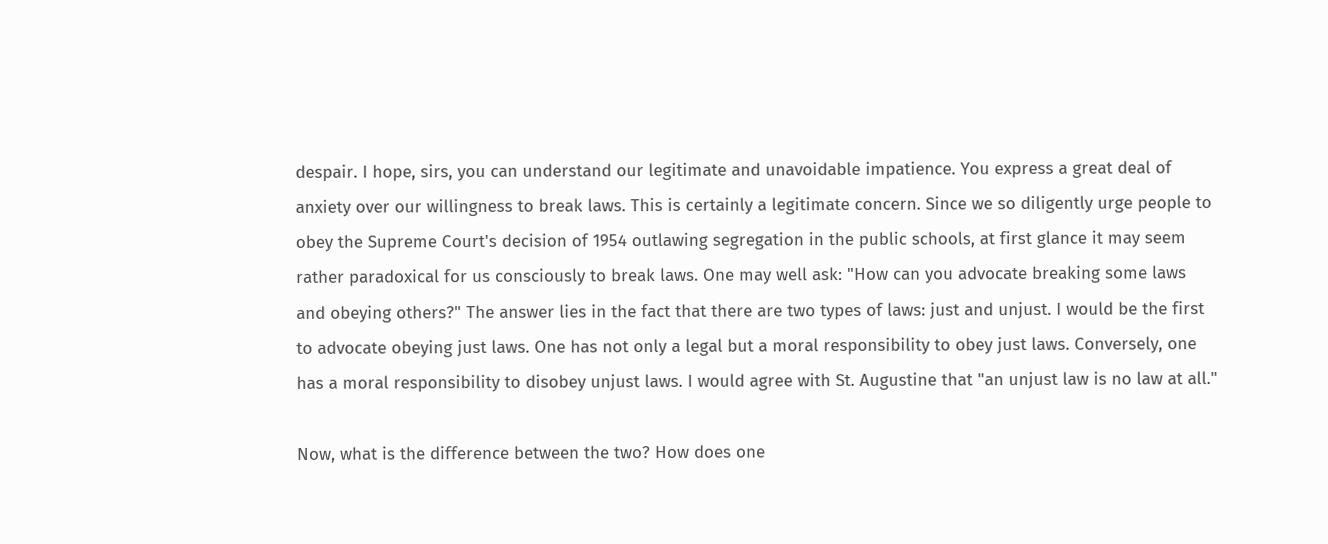despair. I hope, sirs, you can understand our legitimate and unavoidable impatience. You express a great deal of anxiety over our willingness to break laws. This is certainly a legitimate concern. Since we so diligently urge people to obey the Supreme Court's decision of 1954 outlawing segregation in the public schools, at first glance it may seem rather paradoxical for us consciously to break laws. One may well ask: "How can you advocate breaking some laws and obeying others?" The answer lies in the fact that there are two types of laws: just and unjust. I would be the first to advocate obeying just laws. One has not only a legal but a moral responsibility to obey just laws. Conversely, one has a moral responsibility to disobey unjust laws. I would agree with St. Augustine that "an unjust law is no law at all."

Now, what is the difference between the two? How does one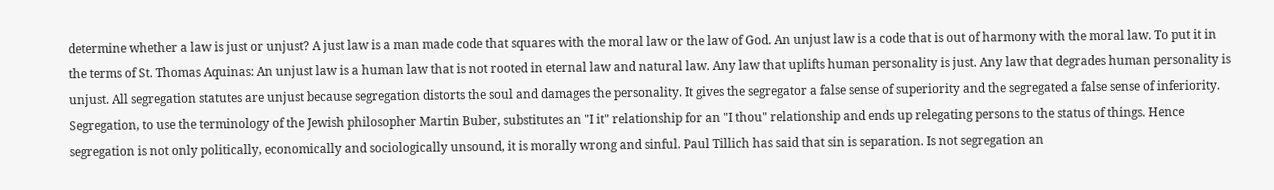determine whether a law is just or unjust? A just law is a man made code that squares with the moral law or the law of God. An unjust law is a code that is out of harmony with the moral law. To put it in the terms of St. Thomas Aquinas: An unjust law is a human law that is not rooted in eternal law and natural law. Any law that uplifts human personality is just. Any law that degrades human personality is unjust. All segregation statutes are unjust because segregation distorts the soul and damages the personality. It gives the segregator a false sense of superiority and the segregated a false sense of inferiority. Segregation, to use the terminology of the Jewish philosopher Martin Buber, substitutes an "I it" relationship for an "I thou" relationship and ends up relegating persons to the status of things. Hence segregation is not only politically, economically and sociologically unsound, it is morally wrong and sinful. Paul Tillich has said that sin is separation. Is not segregation an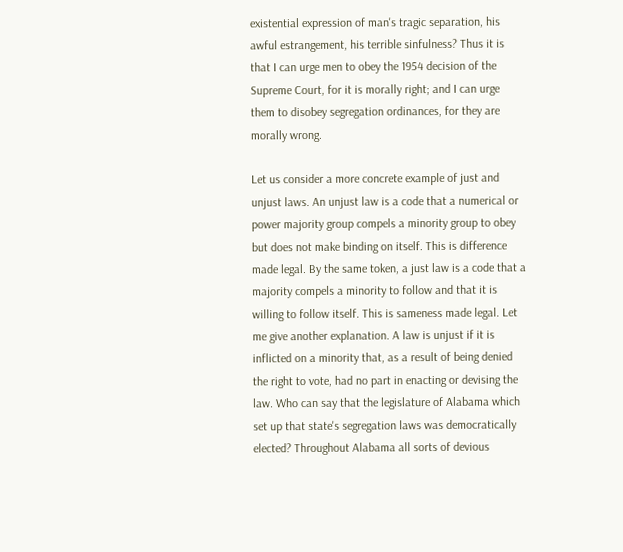existential expression of man's tragic separation, his awful estrangement, his terrible sinfulness? Thus it is that I can urge men to obey the 1954 decision of the Supreme Court, for it is morally right; and I can urge them to disobey segregation ordinances, for they are morally wrong.

Let us consider a more concrete example of just and unjust laws. An unjust law is a code that a numerical or power majority group compels a minority group to obey but does not make binding on itself. This is difference made legal. By the same token, a just law is a code that a majority compels a minority to follow and that it is willing to follow itself. This is sameness made legal. Let me give another explanation. A law is unjust if it is inflicted on a minority that, as a result of being denied the right to vote, had no part in enacting or devising the law. Who can say that the legislature of Alabama which set up that state's segregation laws was democratically elected? Throughout Alabama all sorts of devious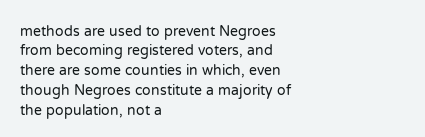methods are used to prevent Negroes from becoming registered voters, and there are some counties in which, even though Negroes constitute a majority of the population, not a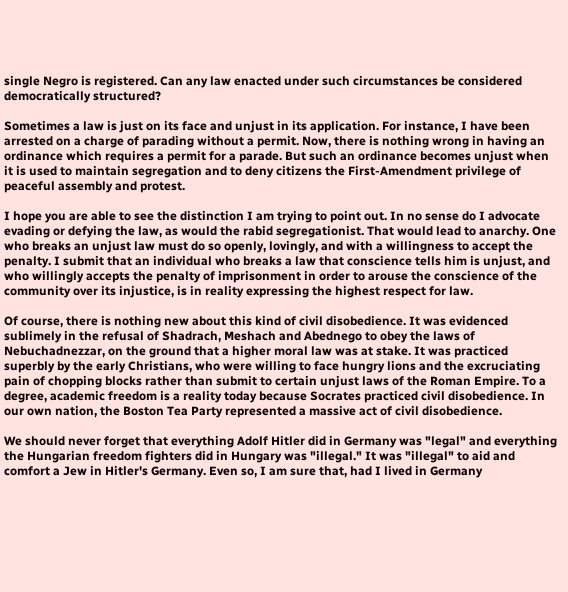single Negro is registered. Can any law enacted under such circumstances be considered democratically structured?

Sometimes a law is just on its face and unjust in its application. For instance, I have been arrested on a charge of parading without a permit. Now, there is nothing wrong in having an ordinance which requires a permit for a parade. But such an ordinance becomes unjust when it is used to maintain segregation and to deny citizens the First-Amendment privilege of peaceful assembly and protest.

I hope you are able to see the distinction I am trying to point out. In no sense do I advocate evading or defying the law, as would the rabid segregationist. That would lead to anarchy. One who breaks an unjust law must do so openly, lovingly, and with a willingness to accept the penalty. I submit that an individual who breaks a law that conscience tells him is unjust, and who willingly accepts the penalty of imprisonment in order to arouse the conscience of the community over its injustice, is in reality expressing the highest respect for law.

Of course, there is nothing new about this kind of civil disobedience. It was evidenced sublimely in the refusal of Shadrach, Meshach and Abednego to obey the laws of Nebuchadnezzar, on the ground that a higher moral law was at stake. It was practiced superbly by the early Christians, who were willing to face hungry lions and the excruciating pain of chopping blocks rather than submit to certain unjust laws of the Roman Empire. To a degree, academic freedom is a reality today because Socrates practiced civil disobedience. In our own nation, the Boston Tea Party represented a massive act of civil disobedience.

We should never forget that everything Adolf Hitler did in Germany was "legal" and everything the Hungarian freedom fighters did in Hungary was "illegal." It was "illegal" to aid and comfort a Jew in Hitler's Germany. Even so, I am sure that, had I lived in Germany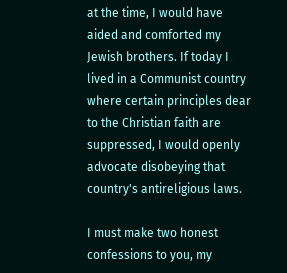at the time, I would have aided and comforted my Jewish brothers. If today I lived in a Communist country where certain principles dear to the Christian faith are suppressed, I would openly advocate disobeying that country's antireligious laws.

I must make two honest confessions to you, my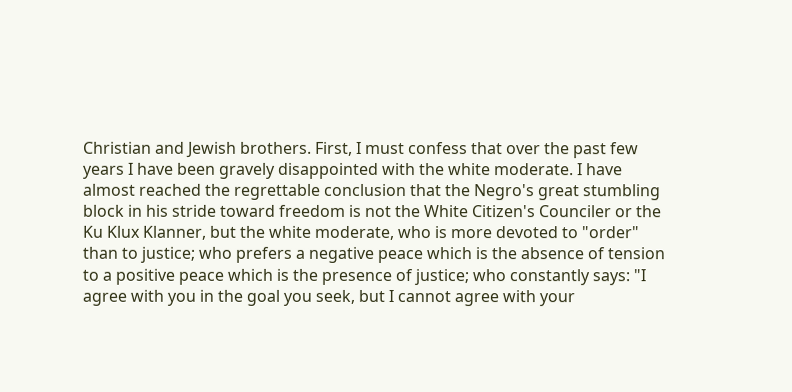Christian and Jewish brothers. First, I must confess that over the past few years I have been gravely disappointed with the white moderate. I have almost reached the regrettable conclusion that the Negro's great stumbling block in his stride toward freedom is not the White Citizen's Counciler or the Ku Klux Klanner, but the white moderate, who is more devoted to "order" than to justice; who prefers a negative peace which is the absence of tension to a positive peace which is the presence of justice; who constantly says: "I agree with you in the goal you seek, but I cannot agree with your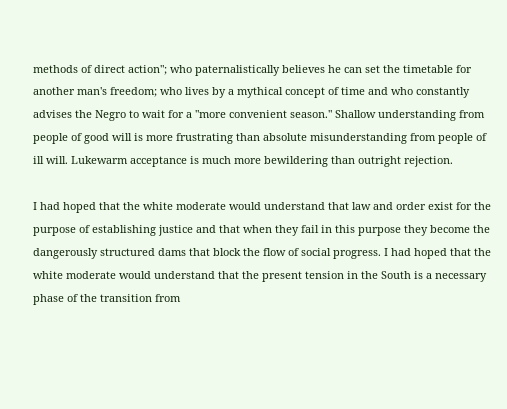methods of direct action"; who paternalistically believes he can set the timetable for another man's freedom; who lives by a mythical concept of time and who constantly advises the Negro to wait for a "more convenient season." Shallow understanding from people of good will is more frustrating than absolute misunderstanding from people of ill will. Lukewarm acceptance is much more bewildering than outright rejection.

I had hoped that the white moderate would understand that law and order exist for the purpose of establishing justice and that when they fail in this purpose they become the dangerously structured dams that block the flow of social progress. I had hoped that the white moderate would understand that the present tension in the South is a necessary phase of the transition from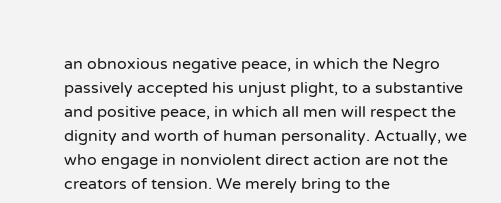an obnoxious negative peace, in which the Negro passively accepted his unjust plight, to a substantive and positive peace, in which all men will respect the dignity and worth of human personality. Actually, we who engage in nonviolent direct action are not the creators of tension. We merely bring to the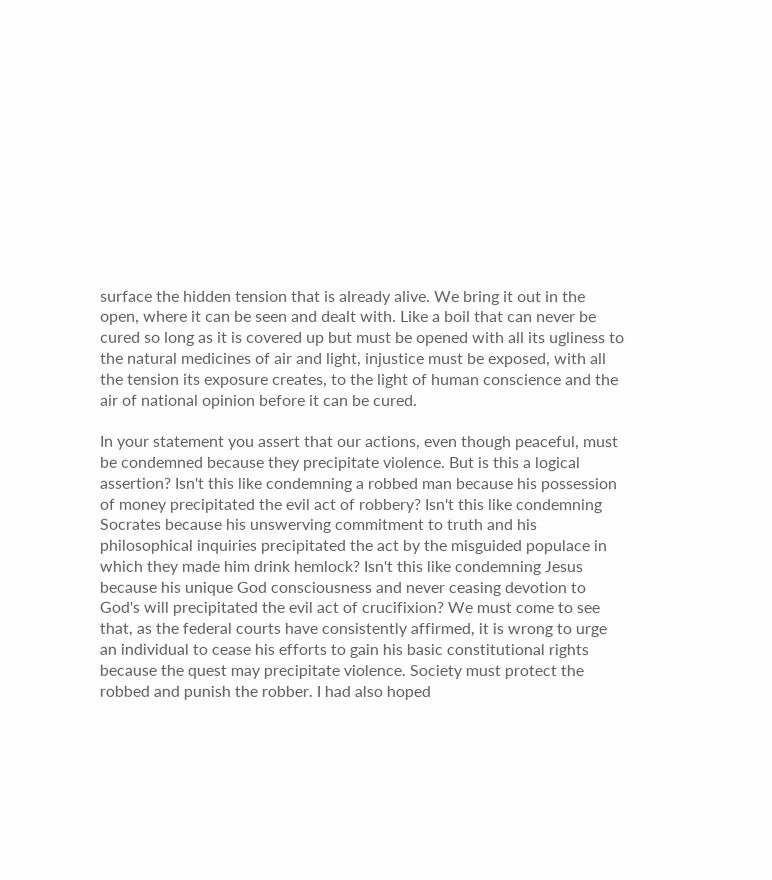surface the hidden tension that is already alive. We bring it out in the open, where it can be seen and dealt with. Like a boil that can never be cured so long as it is covered up but must be opened with all its ugliness to the natural medicines of air and light, injustice must be exposed, with all the tension its exposure creates, to the light of human conscience and the air of national opinion before it can be cured.

In your statement you assert that our actions, even though peaceful, must be condemned because they precipitate violence. But is this a logical assertion? Isn't this like condemning a robbed man because his possession of money precipitated the evil act of robbery? Isn't this like condemning Socrates because his unswerving commitment to truth and his philosophical inquiries precipitated the act by the misguided populace in which they made him drink hemlock? Isn't this like condemning Jesus because his unique God consciousness and never ceasing devotion to God's will precipitated the evil act of crucifixion? We must come to see that, as the federal courts have consistently affirmed, it is wrong to urge an individual to cease his efforts to gain his basic constitutional rights because the quest may precipitate violence. Society must protect the robbed and punish the robber. I had also hoped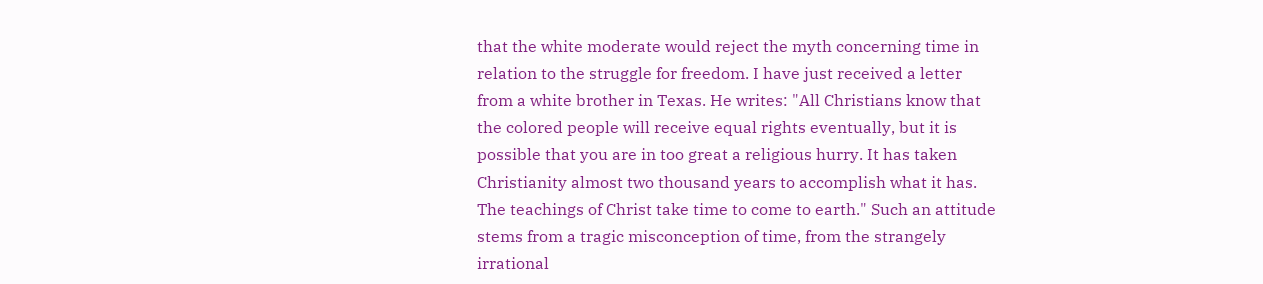that the white moderate would reject the myth concerning time in relation to the struggle for freedom. I have just received a letter from a white brother in Texas. He writes: "All Christians know that the colored people will receive equal rights eventually, but it is possible that you are in too great a religious hurry. It has taken Christianity almost two thousand years to accomplish what it has. The teachings of Christ take time to come to earth." Such an attitude stems from a tragic misconception of time, from the strangely irrational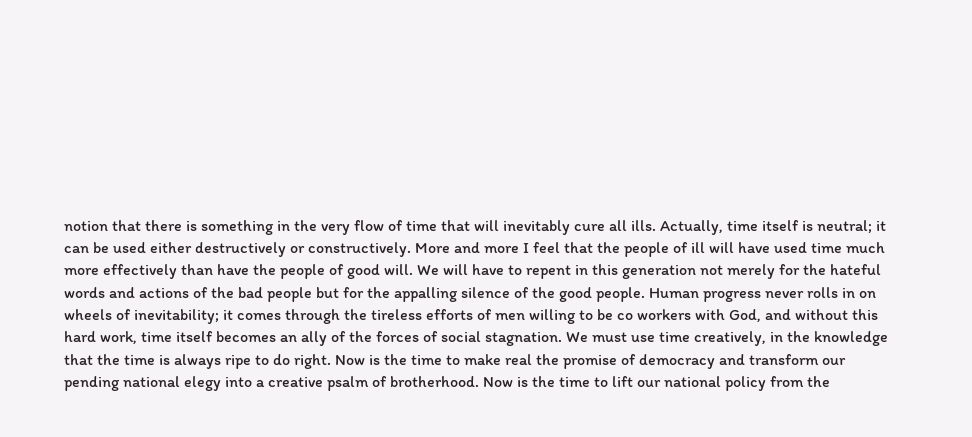notion that there is something in the very flow of time that will inevitably cure all ills. Actually, time itself is neutral; it can be used either destructively or constructively. More and more I feel that the people of ill will have used time much more effectively than have the people of good will. We will have to repent in this generation not merely for the hateful words and actions of the bad people but for the appalling silence of the good people. Human progress never rolls in on wheels of inevitability; it comes through the tireless efforts of men willing to be co workers with God, and without this hard work, time itself becomes an ally of the forces of social stagnation. We must use time creatively, in the knowledge that the time is always ripe to do right. Now is the time to make real the promise of democracy and transform our pending national elegy into a creative psalm of brotherhood. Now is the time to lift our national policy from the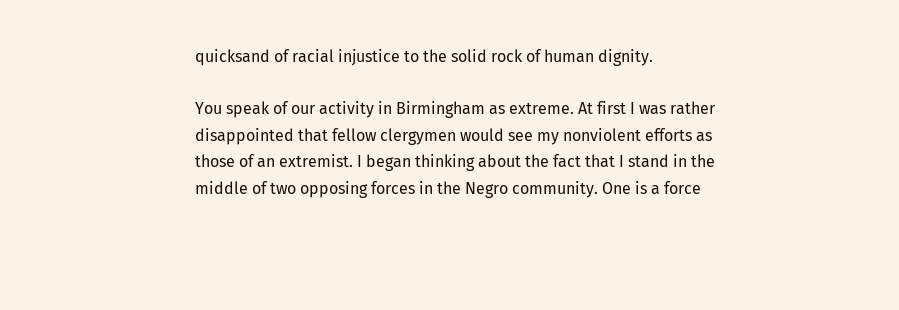quicksand of racial injustice to the solid rock of human dignity.

You speak of our activity in Birmingham as extreme. At first I was rather disappointed that fellow clergymen would see my nonviolent efforts as those of an extremist. I began thinking about the fact that I stand in the middle of two opposing forces in the Negro community. One is a force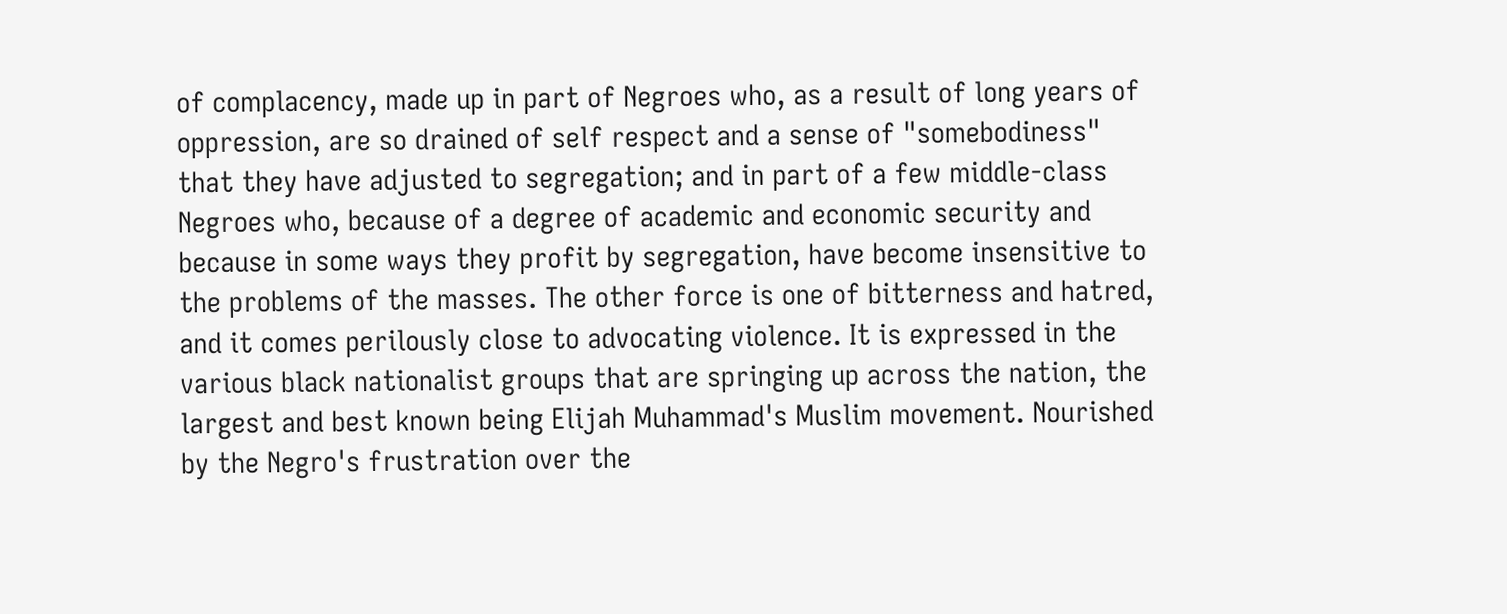of complacency, made up in part of Negroes who, as a result of long years of oppression, are so drained of self respect and a sense of "somebodiness" that they have adjusted to segregation; and in part of a few middle-class Negroes who, because of a degree of academic and economic security and because in some ways they profit by segregation, have become insensitive to the problems of the masses. The other force is one of bitterness and hatred, and it comes perilously close to advocating violence. It is expressed in the various black nationalist groups that are springing up across the nation, the largest and best known being Elijah Muhammad's Muslim movement. Nourished by the Negro's frustration over the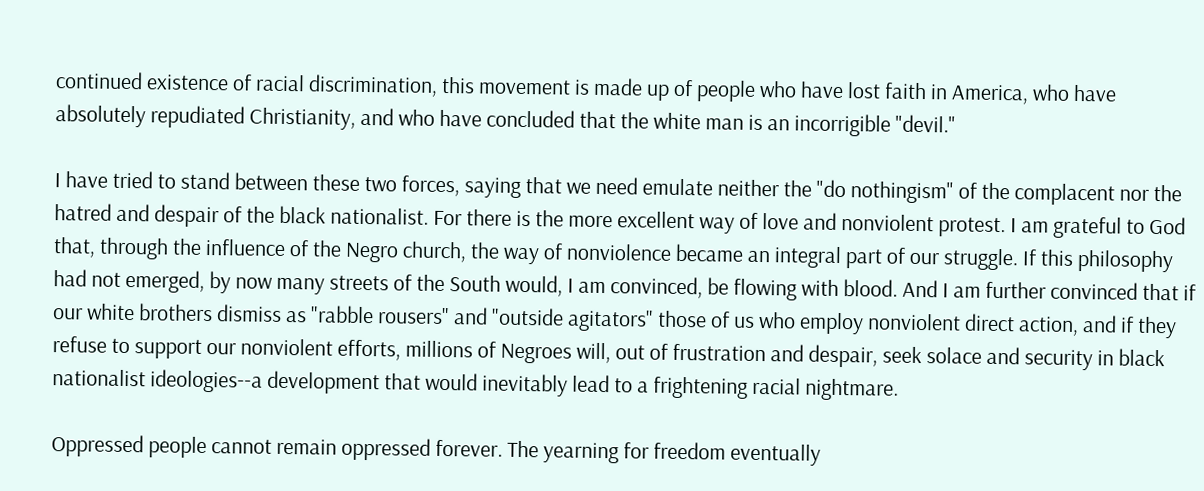continued existence of racial discrimination, this movement is made up of people who have lost faith in America, who have absolutely repudiated Christianity, and who have concluded that the white man is an incorrigible "devil."

I have tried to stand between these two forces, saying that we need emulate neither the "do nothingism" of the complacent nor the hatred and despair of the black nationalist. For there is the more excellent way of love and nonviolent protest. I am grateful to God that, through the influence of the Negro church, the way of nonviolence became an integral part of our struggle. If this philosophy had not emerged, by now many streets of the South would, I am convinced, be flowing with blood. And I am further convinced that if our white brothers dismiss as "rabble rousers" and "outside agitators" those of us who employ nonviolent direct action, and if they refuse to support our nonviolent efforts, millions of Negroes will, out of frustration and despair, seek solace and security in black nationalist ideologies--a development that would inevitably lead to a frightening racial nightmare.

Oppressed people cannot remain oppressed forever. The yearning for freedom eventually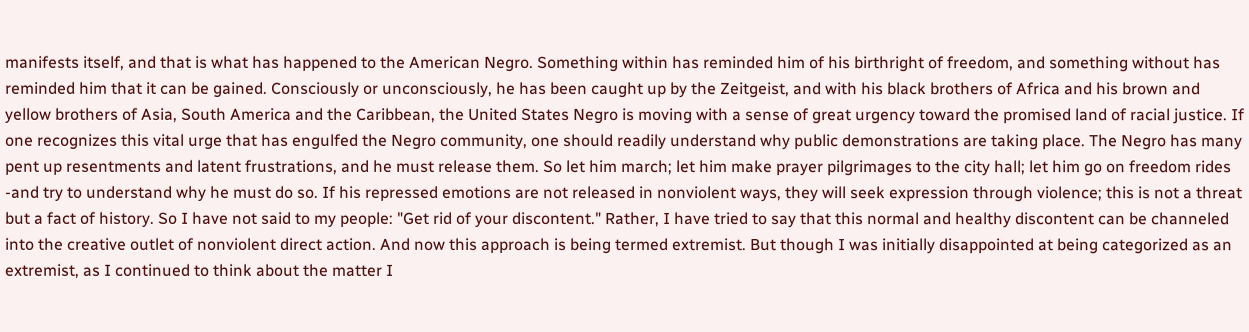manifests itself, and that is what has happened to the American Negro. Something within has reminded him of his birthright of freedom, and something without has reminded him that it can be gained. Consciously or unconsciously, he has been caught up by the Zeitgeist, and with his black brothers of Africa and his brown and yellow brothers of Asia, South America and the Caribbean, the United States Negro is moving with a sense of great urgency toward the promised land of racial justice. If one recognizes this vital urge that has engulfed the Negro community, one should readily understand why public demonstrations are taking place. The Negro has many pent up resentments and latent frustrations, and he must release them. So let him march; let him make prayer pilgrimages to the city hall; let him go on freedom rides -and try to understand why he must do so. If his repressed emotions are not released in nonviolent ways, they will seek expression through violence; this is not a threat but a fact of history. So I have not said to my people: "Get rid of your discontent." Rather, I have tried to say that this normal and healthy discontent can be channeled into the creative outlet of nonviolent direct action. And now this approach is being termed extremist. But though I was initially disappointed at being categorized as an extremist, as I continued to think about the matter I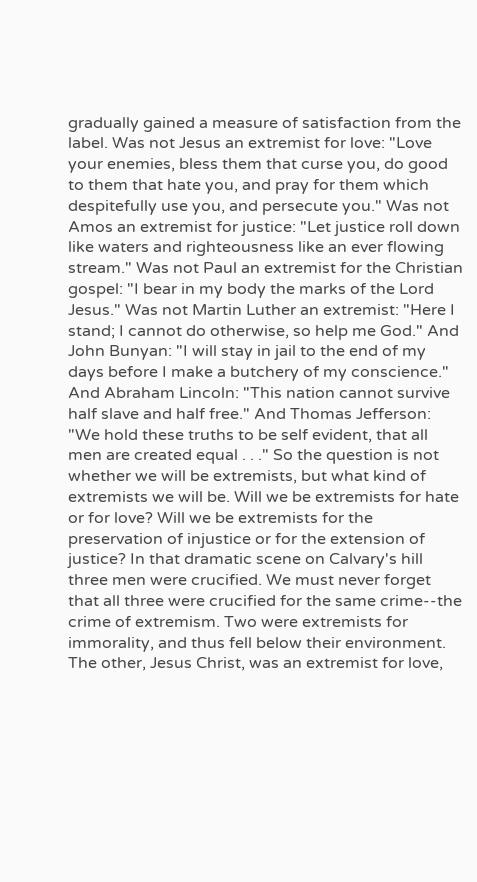gradually gained a measure of satisfaction from the label. Was not Jesus an extremist for love: "Love your enemies, bless them that curse you, do good to them that hate you, and pray for them which despitefully use you, and persecute you." Was not Amos an extremist for justice: "Let justice roll down like waters and righteousness like an ever flowing stream." Was not Paul an extremist for the Christian gospel: "I bear in my body the marks of the Lord Jesus." Was not Martin Luther an extremist: "Here I stand; I cannot do otherwise, so help me God." And John Bunyan: "I will stay in jail to the end of my days before I make a butchery of my conscience." And Abraham Lincoln: "This nation cannot survive half slave and half free." And Thomas Jefferson: "We hold these truths to be self evident, that all men are created equal . . ." So the question is not whether we will be extremists, but what kind of extremists we will be. Will we be extremists for hate or for love? Will we be extremists for the preservation of injustice or for the extension of justice? In that dramatic scene on Calvary's hill three men were crucified. We must never forget that all three were crucified for the same crime--the crime of extremism. Two were extremists for immorality, and thus fell below their environment. The other, Jesus Christ, was an extremist for love,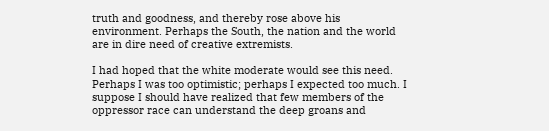truth and goodness, and thereby rose above his environment. Perhaps the South, the nation and the world are in dire need of creative extremists.

I had hoped that the white moderate would see this need. Perhaps I was too optimistic; perhaps I expected too much. I suppose I should have realized that few members of the oppressor race can understand the deep groans and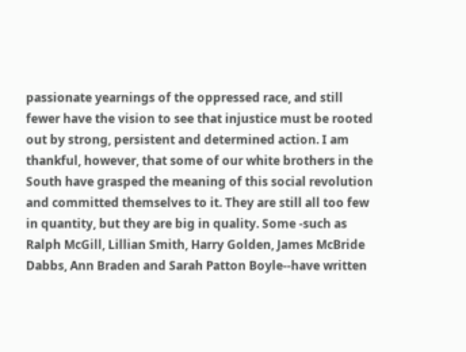passionate yearnings of the oppressed race, and still fewer have the vision to see that injustice must be rooted out by strong, persistent and determined action. I am thankful, however, that some of our white brothers in the South have grasped the meaning of this social revolution and committed themselves to it. They are still all too few in quantity, but they are big in quality. Some -such as Ralph McGill, Lillian Smith, Harry Golden, James McBride Dabbs, Ann Braden and Sarah Patton Boyle--have written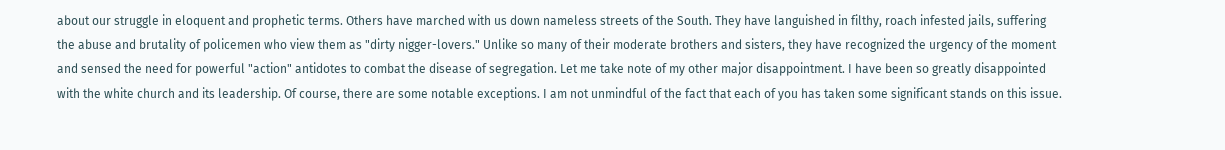about our struggle in eloquent and prophetic terms. Others have marched with us down nameless streets of the South. They have languished in filthy, roach infested jails, suffering the abuse and brutality of policemen who view them as "dirty nigger-lovers." Unlike so many of their moderate brothers and sisters, they have recognized the urgency of the moment and sensed the need for powerful "action" antidotes to combat the disease of segregation. Let me take note of my other major disappointment. I have been so greatly disappointed with the white church and its leadership. Of course, there are some notable exceptions. I am not unmindful of the fact that each of you has taken some significant stands on this issue.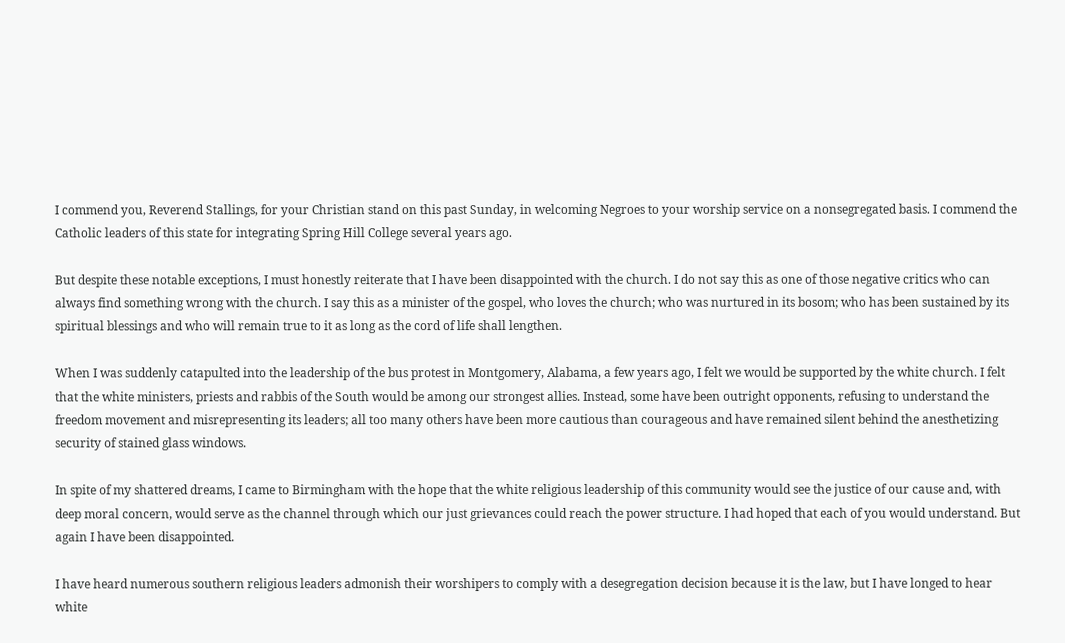I commend you, Reverend Stallings, for your Christian stand on this past Sunday, in welcoming Negroes to your worship service on a nonsegregated basis. I commend the Catholic leaders of this state for integrating Spring Hill College several years ago.

But despite these notable exceptions, I must honestly reiterate that I have been disappointed with the church. I do not say this as one of those negative critics who can always find something wrong with the church. I say this as a minister of the gospel, who loves the church; who was nurtured in its bosom; who has been sustained by its spiritual blessings and who will remain true to it as long as the cord of life shall lengthen.

When I was suddenly catapulted into the leadership of the bus protest in Montgomery, Alabama, a few years ago, I felt we would be supported by the white church. I felt that the white ministers, priests and rabbis of the South would be among our strongest allies. Instead, some have been outright opponents, refusing to understand the freedom movement and misrepresenting its leaders; all too many others have been more cautious than courageous and have remained silent behind the anesthetizing security of stained glass windows.

In spite of my shattered dreams, I came to Birmingham with the hope that the white religious leadership of this community would see the justice of our cause and, with deep moral concern, would serve as the channel through which our just grievances could reach the power structure. I had hoped that each of you would understand. But again I have been disappointed.

I have heard numerous southern religious leaders admonish their worshipers to comply with a desegregation decision because it is the law, but I have longed to hear white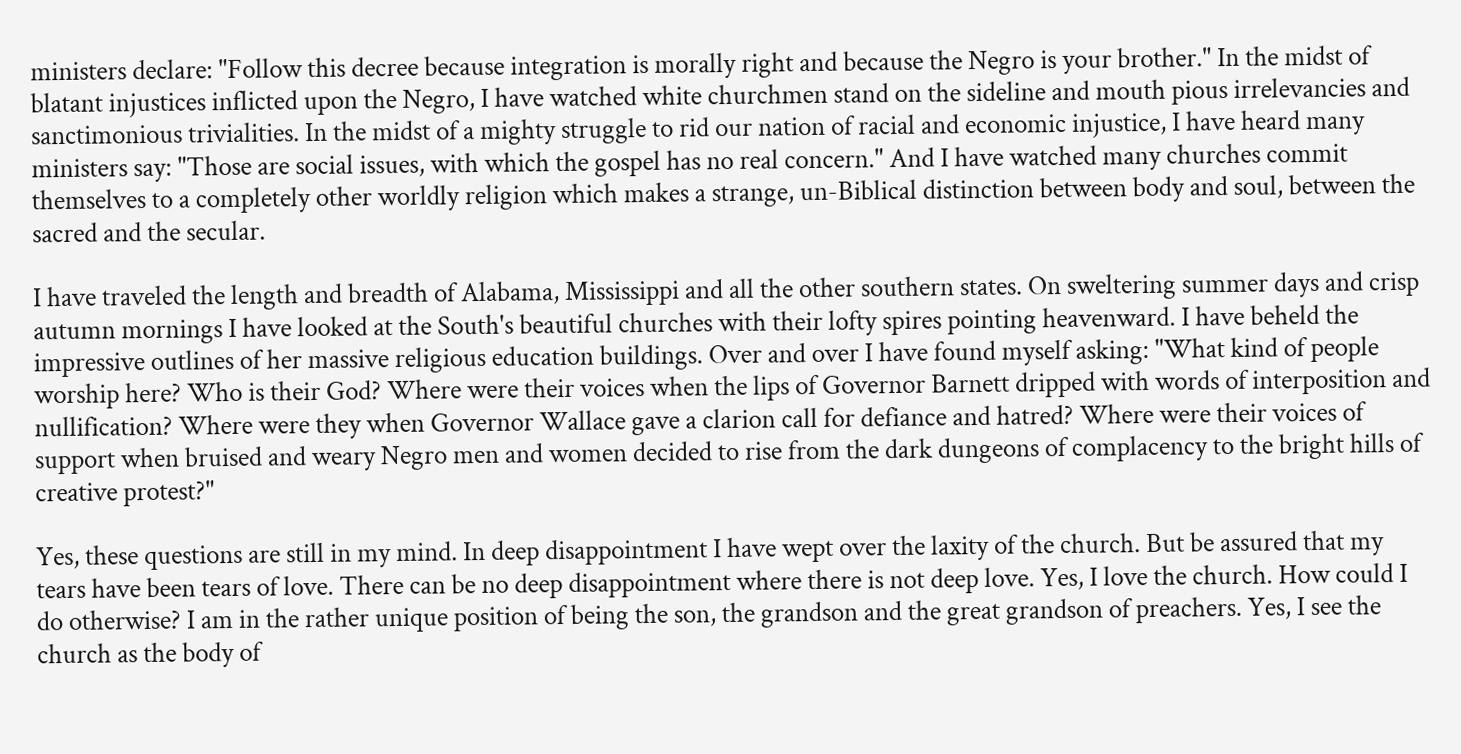ministers declare: "Follow this decree because integration is morally right and because the Negro is your brother." In the midst of blatant injustices inflicted upon the Negro, I have watched white churchmen stand on the sideline and mouth pious irrelevancies and sanctimonious trivialities. In the midst of a mighty struggle to rid our nation of racial and economic injustice, I have heard many ministers say: "Those are social issues, with which the gospel has no real concern." And I have watched many churches commit themselves to a completely other worldly religion which makes a strange, un-Biblical distinction between body and soul, between the sacred and the secular.

I have traveled the length and breadth of Alabama, Mississippi and all the other southern states. On sweltering summer days and crisp autumn mornings I have looked at the South's beautiful churches with their lofty spires pointing heavenward. I have beheld the impressive outlines of her massive religious education buildings. Over and over I have found myself asking: "What kind of people worship here? Who is their God? Where were their voices when the lips of Governor Barnett dripped with words of interposition and nullification? Where were they when Governor Wallace gave a clarion call for defiance and hatred? Where were their voices of support when bruised and weary Negro men and women decided to rise from the dark dungeons of complacency to the bright hills of creative protest?"

Yes, these questions are still in my mind. In deep disappointment I have wept over the laxity of the church. But be assured that my tears have been tears of love. There can be no deep disappointment where there is not deep love. Yes, I love the church. How could I do otherwise? I am in the rather unique position of being the son, the grandson and the great grandson of preachers. Yes, I see the church as the body of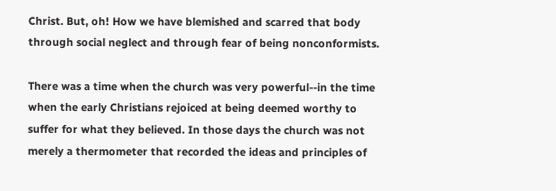Christ. But, oh! How we have blemished and scarred that body through social neglect and through fear of being nonconformists.

There was a time when the church was very powerful--in the time when the early Christians rejoiced at being deemed worthy to suffer for what they believed. In those days the church was not merely a thermometer that recorded the ideas and principles of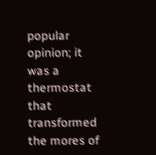popular opinion; it was a thermostat that transformed the mores of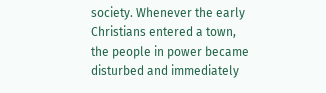society. Whenever the early Christians entered a town, the people in power became disturbed and immediately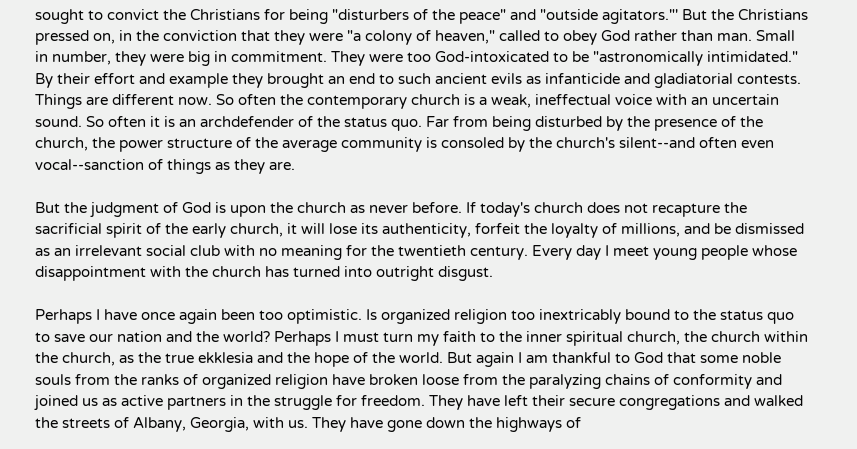sought to convict the Christians for being "disturbers of the peace" and "outside agitators."' But the Christians pressed on, in the conviction that they were "a colony of heaven," called to obey God rather than man. Small in number, they were big in commitment. They were too God-intoxicated to be "astronomically intimidated." By their effort and example they brought an end to such ancient evils as infanticide and gladiatorial contests. Things are different now. So often the contemporary church is a weak, ineffectual voice with an uncertain sound. So often it is an archdefender of the status quo. Far from being disturbed by the presence of the church, the power structure of the average community is consoled by the church's silent--and often even vocal--sanction of things as they are.

But the judgment of God is upon the church as never before. If today's church does not recapture the sacrificial spirit of the early church, it will lose its authenticity, forfeit the loyalty of millions, and be dismissed as an irrelevant social club with no meaning for the twentieth century. Every day I meet young people whose disappointment with the church has turned into outright disgust.

Perhaps I have once again been too optimistic. Is organized religion too inextricably bound to the status quo to save our nation and the world? Perhaps I must turn my faith to the inner spiritual church, the church within the church, as the true ekklesia and the hope of the world. But again I am thankful to God that some noble souls from the ranks of organized religion have broken loose from the paralyzing chains of conformity and joined us as active partners in the struggle for freedom. They have left their secure congregations and walked the streets of Albany, Georgia, with us. They have gone down the highways of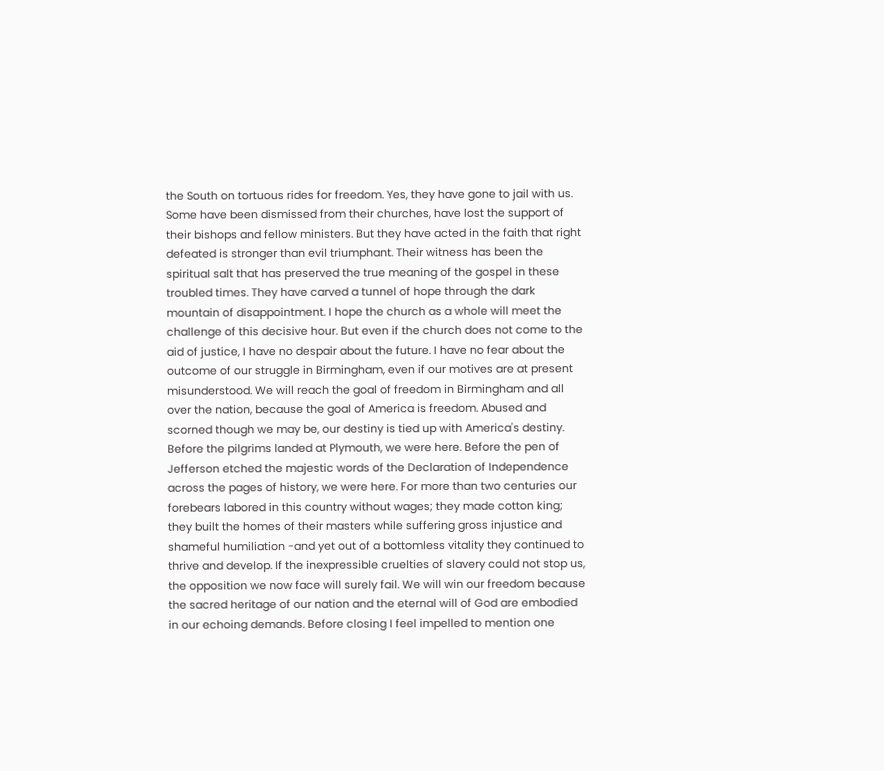the South on tortuous rides for freedom. Yes, they have gone to jail with us. Some have been dismissed from their churches, have lost the support of their bishops and fellow ministers. But they have acted in the faith that right defeated is stronger than evil triumphant. Their witness has been the spiritual salt that has preserved the true meaning of the gospel in these troubled times. They have carved a tunnel of hope through the dark mountain of disappointment. I hope the church as a whole will meet the challenge of this decisive hour. But even if the church does not come to the aid of justice, I have no despair about the future. I have no fear about the outcome of our struggle in Birmingham, even if our motives are at present misunderstood. We will reach the goal of freedom in Birmingham and all over the nation, because the goal of America is freedom. Abused and scorned though we may be, our destiny is tied up with America's destiny. Before the pilgrims landed at Plymouth, we were here. Before the pen of Jefferson etched the majestic words of the Declaration of Independence across the pages of history, we were here. For more than two centuries our forebears labored in this country without wages; they made cotton king; they built the homes of their masters while suffering gross injustice and shameful humiliation -and yet out of a bottomless vitality they continued to thrive and develop. If the inexpressible cruelties of slavery could not stop us, the opposition we now face will surely fail. We will win our freedom because the sacred heritage of our nation and the eternal will of God are embodied in our echoing demands. Before closing I feel impelled to mention one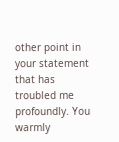other point in your statement that has troubled me profoundly. You warmly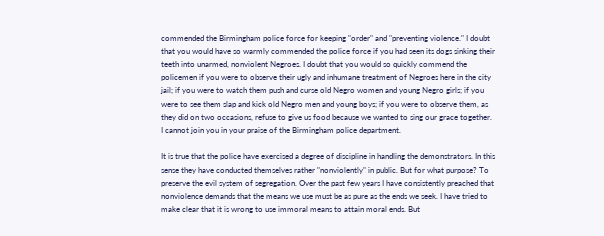commended the Birmingham police force for keeping "order" and "preventing violence." I doubt that you would have so warmly commended the police force if you had seen its dogs sinking their teeth into unarmed, nonviolent Negroes. I doubt that you would so quickly commend the policemen if you were to observe their ugly and inhumane treatment of Negroes here in the city jail; if you were to watch them push and curse old Negro women and young Negro girls; if you were to see them slap and kick old Negro men and young boys; if you were to observe them, as they did on two occasions, refuse to give us food because we wanted to sing our grace together. I cannot join you in your praise of the Birmingham police department.

It is true that the police have exercised a degree of discipline in handling the demonstrators. In this sense they have conducted themselves rather "nonviolently" in public. But for what purpose? To preserve the evil system of segregation. Over the past few years I have consistently preached that nonviolence demands that the means we use must be as pure as the ends we seek. I have tried to make clear that it is wrong to use immoral means to attain moral ends. But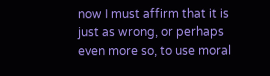now I must affirm that it is just as wrong, or perhaps even more so, to use moral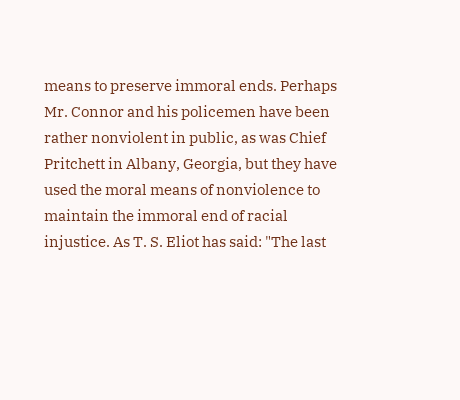means to preserve immoral ends. Perhaps Mr. Connor and his policemen have been rather nonviolent in public, as was Chief Pritchett in Albany, Georgia, but they have used the moral means of nonviolence to maintain the immoral end of racial injustice. As T. S. Eliot has said: "The last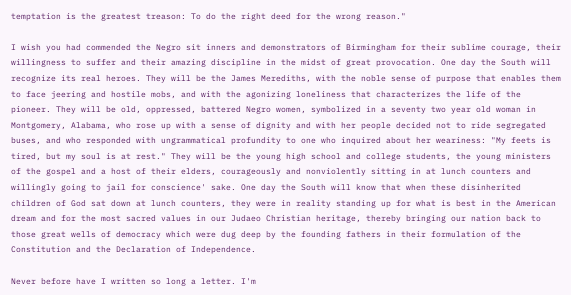temptation is the greatest treason: To do the right deed for the wrong reason."

I wish you had commended the Negro sit inners and demonstrators of Birmingham for their sublime courage, their willingness to suffer and their amazing discipline in the midst of great provocation. One day the South will recognize its real heroes. They will be the James Merediths, with the noble sense of purpose that enables them to face jeering and hostile mobs, and with the agonizing loneliness that characterizes the life of the pioneer. They will be old, oppressed, battered Negro women, symbolized in a seventy two year old woman in Montgomery, Alabama, who rose up with a sense of dignity and with her people decided not to ride segregated buses, and who responded with ungrammatical profundity to one who inquired about her weariness: "My feets is tired, but my soul is at rest." They will be the young high school and college students, the young ministers of the gospel and a host of their elders, courageously and nonviolently sitting in at lunch counters and willingly going to jail for conscience' sake. One day the South will know that when these disinherited children of God sat down at lunch counters, they were in reality standing up for what is best in the American dream and for the most sacred values in our Judaeo Christian heritage, thereby bringing our nation back to those great wells of democracy which were dug deep by the founding fathers in their formulation of the Constitution and the Declaration of Independence.

Never before have I written so long a letter. I'm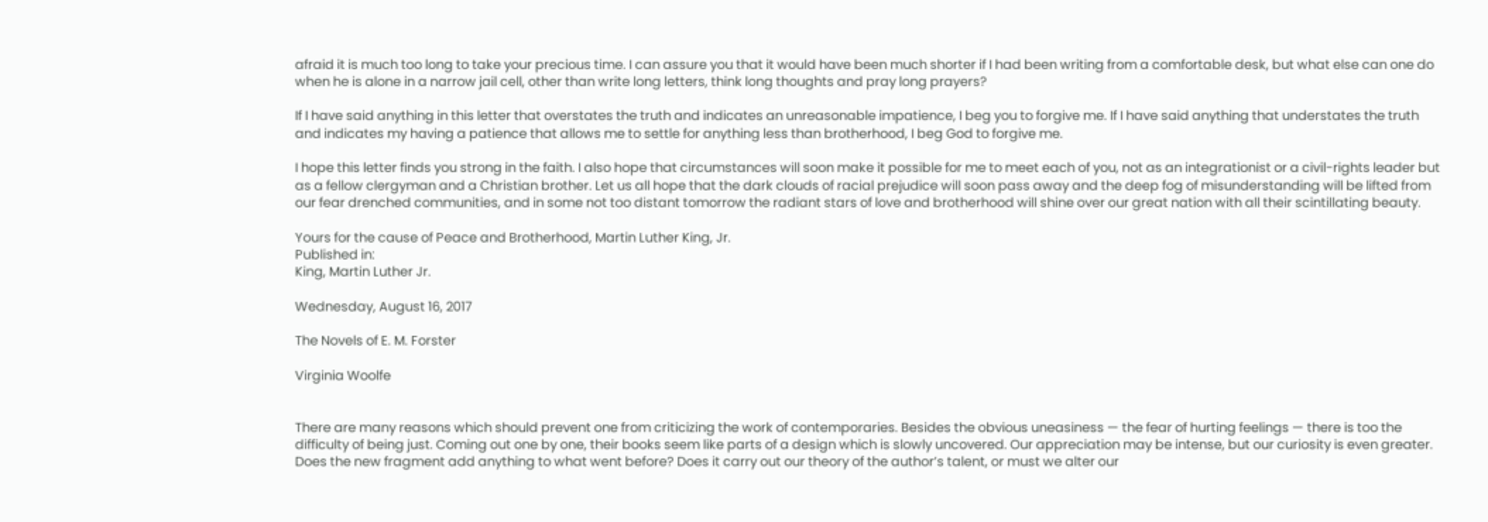afraid it is much too long to take your precious time. I can assure you that it would have been much shorter if I had been writing from a comfortable desk, but what else can one do when he is alone in a narrow jail cell, other than write long letters, think long thoughts and pray long prayers?

If I have said anything in this letter that overstates the truth and indicates an unreasonable impatience, I beg you to forgive me. If I have said anything that understates the truth and indicates my having a patience that allows me to settle for anything less than brotherhood, I beg God to forgive me.

I hope this letter finds you strong in the faith. I also hope that circumstances will soon make it possible for me to meet each of you, not as an integrationist or a civil-rights leader but as a fellow clergyman and a Christian brother. Let us all hope that the dark clouds of racial prejudice will soon pass away and the deep fog of misunderstanding will be lifted from our fear drenched communities, and in some not too distant tomorrow the radiant stars of love and brotherhood will shine over our great nation with all their scintillating beauty.

Yours for the cause of Peace and Brotherhood, Martin Luther King, Jr.
Published in:
King, Martin Luther Jr.

Wednesday, August 16, 2017

The Novels of E. M. Forster

Virginia Woolfe


There are many reasons which should prevent one from criticizing the work of contemporaries. Besides the obvious uneasiness — the fear of hurting feelings — there is too the difficulty of being just. Coming out one by one, their books seem like parts of a design which is slowly uncovered. Our appreciation may be intense, but our curiosity is even greater. Does the new fragment add anything to what went before? Does it carry out our theory of the author’s talent, or must we alter our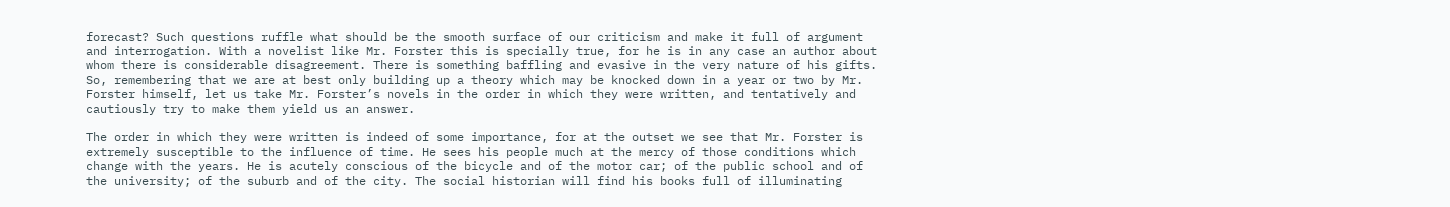forecast? Such questions ruffle what should be the smooth surface of our criticism and make it full of argument and interrogation. With a novelist like Mr. Forster this is specially true, for he is in any case an author about whom there is considerable disagreement. There is something baffling and evasive in the very nature of his gifts. So, remembering that we are at best only building up a theory which may be knocked down in a year or two by Mr. Forster himself, let us take Mr. Forster’s novels in the order in which they were written, and tentatively and cautiously try to make them yield us an answer.

The order in which they were written is indeed of some importance, for at the outset we see that Mr. Forster is extremely susceptible to the influence of time. He sees his people much at the mercy of those conditions which change with the years. He is acutely conscious of the bicycle and of the motor car; of the public school and of the university; of the suburb and of the city. The social historian will find his books full of illuminating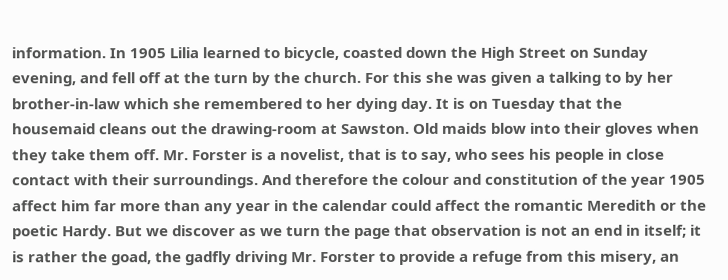information. In 1905 Lilia learned to bicycle, coasted down the High Street on Sunday evening, and fell off at the turn by the church. For this she was given a talking to by her brother-in-law which she remembered to her dying day. It is on Tuesday that the housemaid cleans out the drawing-room at Sawston. Old maids blow into their gloves when they take them off. Mr. Forster is a novelist, that is to say, who sees his people in close contact with their surroundings. And therefore the colour and constitution of the year 1905 affect him far more than any year in the calendar could affect the romantic Meredith or the poetic Hardy. But we discover as we turn the page that observation is not an end in itself; it is rather the goad, the gadfly driving Mr. Forster to provide a refuge from this misery, an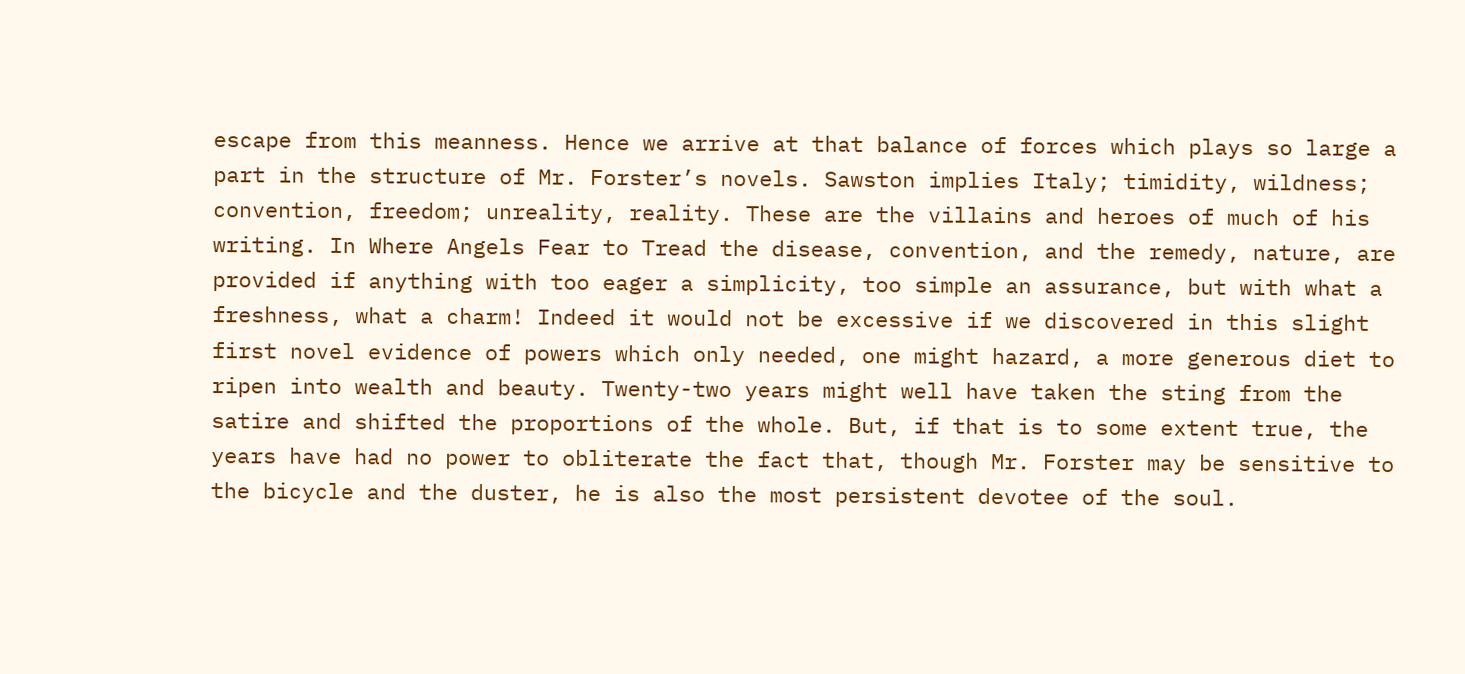escape from this meanness. Hence we arrive at that balance of forces which plays so large a part in the structure of Mr. Forster’s novels. Sawston implies Italy; timidity, wildness; convention, freedom; unreality, reality. These are the villains and heroes of much of his writing. In Where Angels Fear to Tread the disease, convention, and the remedy, nature, are provided if anything with too eager a simplicity, too simple an assurance, but with what a freshness, what a charm! Indeed it would not be excessive if we discovered in this slight first novel evidence of powers which only needed, one might hazard, a more generous diet to ripen into wealth and beauty. Twenty-two years might well have taken the sting from the satire and shifted the proportions of the whole. But, if that is to some extent true, the years have had no power to obliterate the fact that, though Mr. Forster may be sensitive to the bicycle and the duster, he is also the most persistent devotee of the soul.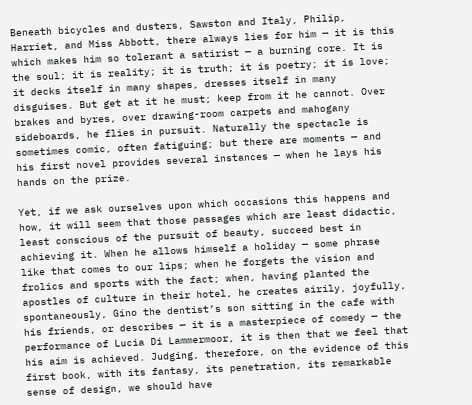Beneath bicycles and dusters, Sawston and Italy, Philip, Harriet, and Miss Abbott, there always lies for him — it is this which makes him so tolerant a satirist — a burning core. It is the soul; it is reality; it is truth; it is poetry; it is love; it decks itself in many shapes, dresses itself in many disguises. But get at it he must; keep from it he cannot. Over brakes and byres, over drawing-room carpets and mahogany sideboards, he flies in pursuit. Naturally the spectacle is sometimes comic, often fatiguing; but there are moments — and his first novel provides several instances — when he lays his hands on the prize.

Yet, if we ask ourselves upon which occasions this happens and how, it will seem that those passages which are least didactic, least conscious of the pursuit of beauty, succeed best in achieving it. When he allows himself a holiday — some phrase like that comes to our lips; when he forgets the vision and frolics and sports with the fact; when, having planted the apostles of culture in their hotel, he creates airily, joyfully, spontaneously, Gino the dentist’s son sitting in the cafe with his friends, or describes — it is a masterpiece of comedy — the performance of Lucia Di Lammermoor, it is then that we feel that his aim is achieved. Judging, therefore, on the evidence of this first book, with its fantasy, its penetration, its remarkable sense of design, we should have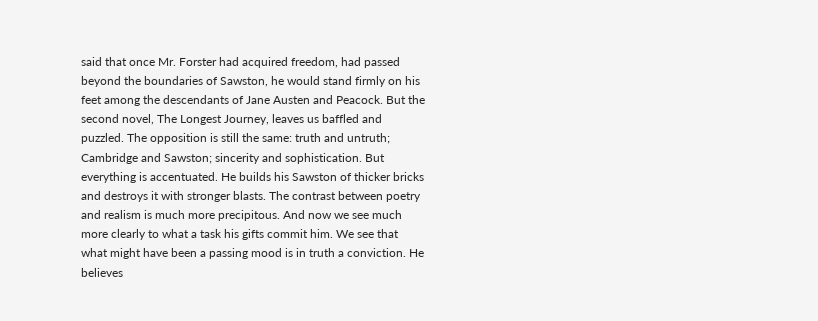said that once Mr. Forster had acquired freedom, had passed beyond the boundaries of Sawston, he would stand firmly on his feet among the descendants of Jane Austen and Peacock. But the second novel, The Longest Journey, leaves us baffled and puzzled. The opposition is still the same: truth and untruth; Cambridge and Sawston; sincerity and sophistication. But everything is accentuated. He builds his Sawston of thicker bricks and destroys it with stronger blasts. The contrast between poetry and realism is much more precipitous. And now we see much more clearly to what a task his gifts commit him. We see that what might have been a passing mood is in truth a conviction. He believes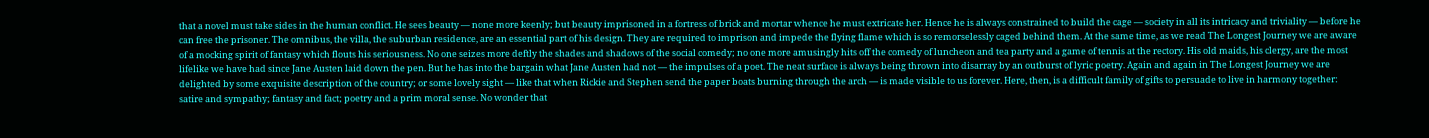that a novel must take sides in the human conflict. He sees beauty — none more keenly; but beauty imprisoned in a fortress of brick and mortar whence he must extricate her. Hence he is always constrained to build the cage — society in all its intricacy and triviality — before he can free the prisoner. The omnibus, the villa, the suburban residence, are an essential part of his design. They are required to imprison and impede the flying flame which is so remorselessly caged behind them. At the same time, as we read The Longest Journey we are aware of a mocking spirit of fantasy which flouts his seriousness. No one seizes more deftly the shades and shadows of the social comedy; no one more amusingly hits off the comedy of luncheon and tea party and a game of tennis at the rectory. His old maids, his clergy, are the most lifelike we have had since Jane Austen laid down the pen. But he has into the bargain what Jane Austen had not — the impulses of a poet. The neat surface is always being thrown into disarray by an outburst of lyric poetry. Again and again in The Longest Journey we are delighted by some exquisite description of the country; or some lovely sight — like that when Rickie and Stephen send the paper boats burning through the arch — is made visible to us forever. Here, then, is a difficult family of gifts to persuade to live in harmony together: satire and sympathy; fantasy and fact; poetry and a prim moral sense. No wonder that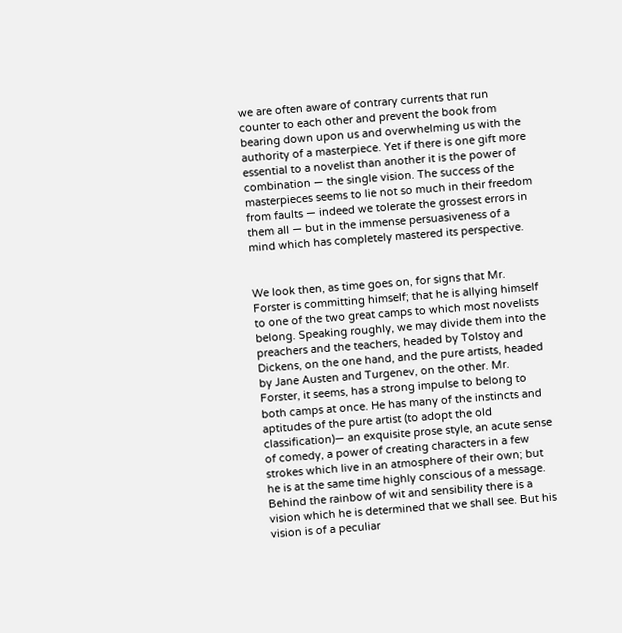we are often aware of contrary currents that run counter to each other and prevent the book from bearing down upon us and overwhelming us with the authority of a masterpiece. Yet if there is one gift more essential to a novelist than another it is the power of combination — the single vision. The success of the masterpieces seems to lie not so much in their freedom from faults — indeed we tolerate the grossest errors in them all — but in the immense persuasiveness of a mind which has completely mastered its perspective.


We look then, as time goes on, for signs that Mr. Forster is committing himself; that he is allying himself to one of the two great camps to which most novelists belong. Speaking roughly, we may divide them into the preachers and the teachers, headed by Tolstoy and Dickens, on the one hand, and the pure artists, headed by Jane Austen and Turgenev, on the other. Mr. Forster, it seems, has a strong impulse to belong to both camps at once. He has many of the instincts and aptitudes of the pure artist (to adopt the old classification)— an exquisite prose style, an acute sense of comedy, a power of creating characters in a few strokes which live in an atmosphere of their own; but he is at the same time highly conscious of a message. Behind the rainbow of wit and sensibility there is a vision which he is determined that we shall see. But his vision is of a peculiar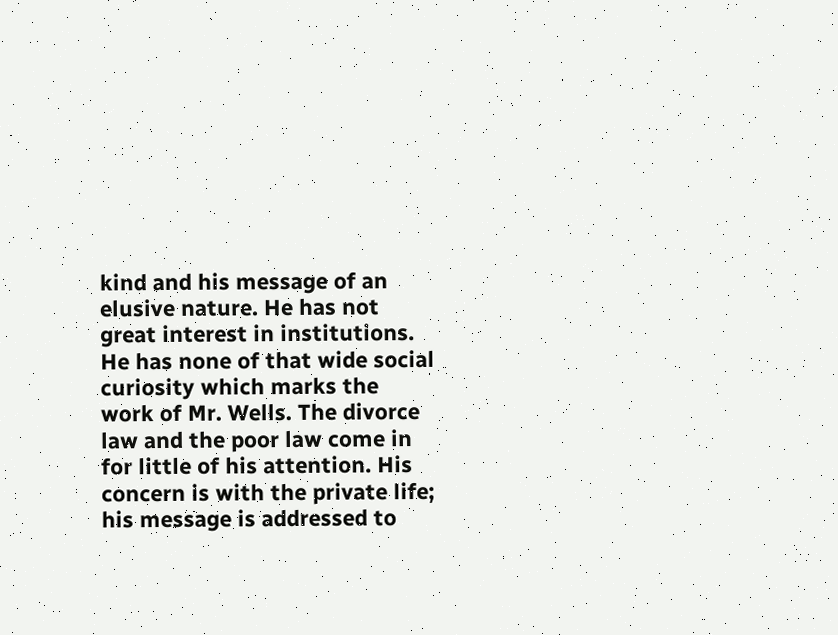kind and his message of an elusive nature. He has not great interest in institutions. He has none of that wide social curiosity which marks the work of Mr. Wells. The divorce law and the poor law come in for little of his attention. His concern is with the private life; his message is addressed to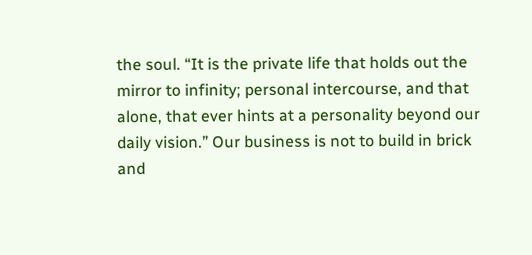the soul. “It is the private life that holds out the mirror to infinity; personal intercourse, and that alone, that ever hints at a personality beyond our daily vision.” Our business is not to build in brick and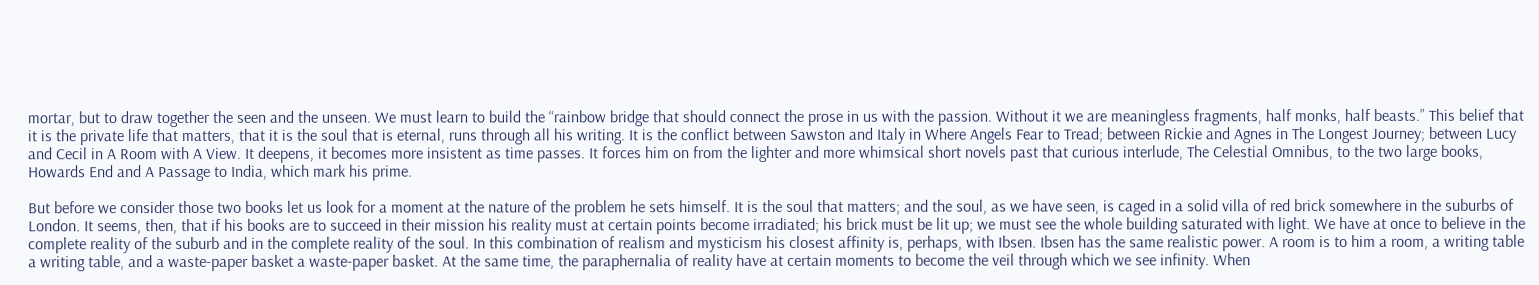mortar, but to draw together the seen and the unseen. We must learn to build the “rainbow bridge that should connect the prose in us with the passion. Without it we are meaningless fragments, half monks, half beasts.” This belief that it is the private life that matters, that it is the soul that is eternal, runs through all his writing. It is the conflict between Sawston and Italy in Where Angels Fear to Tread; between Rickie and Agnes in The Longest Journey; between Lucy and Cecil in A Room with A View. It deepens, it becomes more insistent as time passes. It forces him on from the lighter and more whimsical short novels past that curious interlude, The Celestial Omnibus, to the two large books, Howards End and A Passage to India, which mark his prime.

But before we consider those two books let us look for a moment at the nature of the problem he sets himself. It is the soul that matters; and the soul, as we have seen, is caged in a solid villa of red brick somewhere in the suburbs of London. It seems, then, that if his books are to succeed in their mission his reality must at certain points become irradiated; his brick must be lit up; we must see the whole building saturated with light. We have at once to believe in the complete reality of the suburb and in the complete reality of the soul. In this combination of realism and mysticism his closest affinity is, perhaps, with Ibsen. Ibsen has the same realistic power. A room is to him a room, a writing table a writing table, and a waste-paper basket a waste-paper basket. At the same time, the paraphernalia of reality have at certain moments to become the veil through which we see infinity. When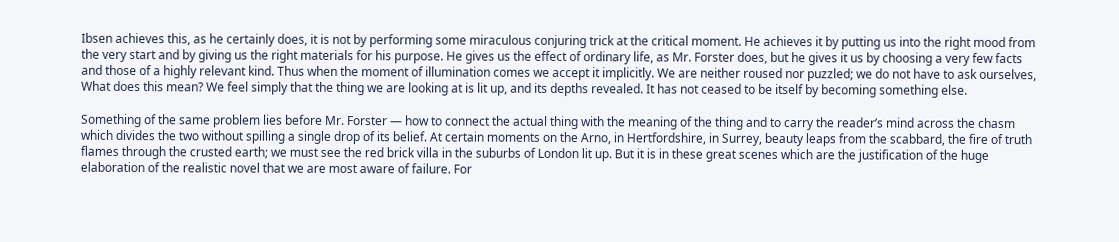Ibsen achieves this, as he certainly does, it is not by performing some miraculous conjuring trick at the critical moment. He achieves it by putting us into the right mood from the very start and by giving us the right materials for his purpose. He gives us the effect of ordinary life, as Mr. Forster does, but he gives it us by choosing a very few facts and those of a highly relevant kind. Thus when the moment of illumination comes we accept it implicitly. We are neither roused nor puzzled; we do not have to ask ourselves, What does this mean? We feel simply that the thing we are looking at is lit up, and its depths revealed. It has not ceased to be itself by becoming something else.

Something of the same problem lies before Mr. Forster — how to connect the actual thing with the meaning of the thing and to carry the reader’s mind across the chasm which divides the two without spilling a single drop of its belief. At certain moments on the Arno, in Hertfordshire, in Surrey, beauty leaps from the scabbard, the fire of truth flames through the crusted earth; we must see the red brick villa in the suburbs of London lit up. But it is in these great scenes which are the justification of the huge elaboration of the realistic novel that we are most aware of failure. For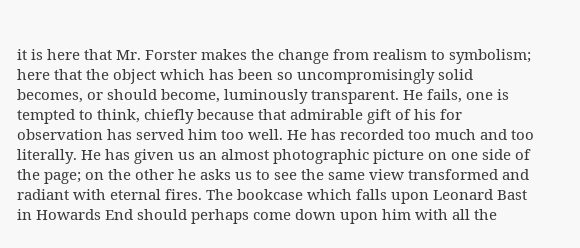it is here that Mr. Forster makes the change from realism to symbolism; here that the object which has been so uncompromisingly solid becomes, or should become, luminously transparent. He fails, one is tempted to think, chiefly because that admirable gift of his for observation has served him too well. He has recorded too much and too literally. He has given us an almost photographic picture on one side of the page; on the other he asks us to see the same view transformed and radiant with eternal fires. The bookcase which falls upon Leonard Bast in Howards End should perhaps come down upon him with all the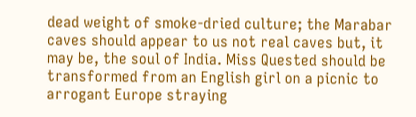dead weight of smoke-dried culture; the Marabar caves should appear to us not real caves but, it may be, the soul of India. Miss Quested should be transformed from an English girl on a picnic to arrogant Europe straying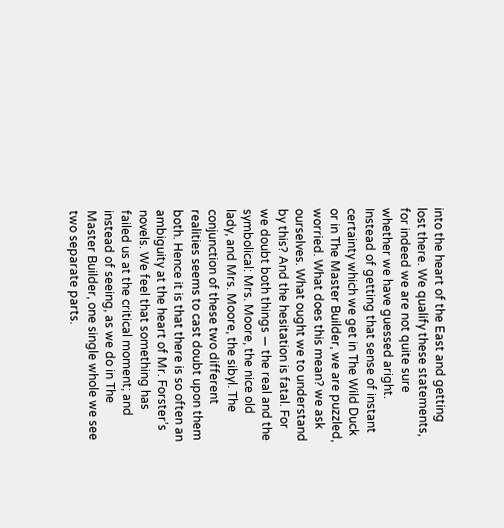into the heart of the East and getting lost there. We qualify these statements, for indeed we are not quite sure whether we have guessed aright. Instead of getting that sense of instant certainty which we get in The Wild Duck or in The Master Builder, we are puzzled, worried. What does this mean? we ask ourselves. What ought we to understand by this? And the hesitation is fatal. For we doubt both things — the real and the symbolical: Mrs. Moore, the nice old lady, and Mrs. Moore, the sibyl. The conjunction of these two different realities seems to cast doubt upon them both. Hence it is that there is so often an ambiguity at the heart of Mr. Forster’s novels. We feel that something has failed us at the critical moment; and instead of seeing, as we do in The Master Builder, one single whole we see two separate parts.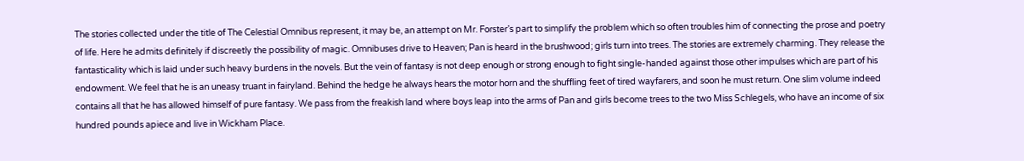The stories collected under the title of The Celestial Omnibus represent, it may be, an attempt on Mr. Forster’s part to simplify the problem which so often troubles him of connecting the prose and poetry of life. Here he admits definitely if discreetly the possibility of magic. Omnibuses drive to Heaven; Pan is heard in the brushwood; girls turn into trees. The stories are extremely charming. They release the fantasticality which is laid under such heavy burdens in the novels. But the vein of fantasy is not deep enough or strong enough to fight single-handed against those other impulses which are part of his endowment. We feel that he is an uneasy truant in fairyland. Behind the hedge he always hears the motor horn and the shuffling feet of tired wayfarers, and soon he must return. One slim volume indeed contains all that he has allowed himself of pure fantasy. We pass from the freakish land where boys leap into the arms of Pan and girls become trees to the two Miss Schlegels, who have an income of six hundred pounds apiece and live in Wickham Place.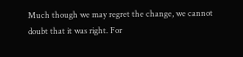Much though we may regret the change, we cannot doubt that it was right. For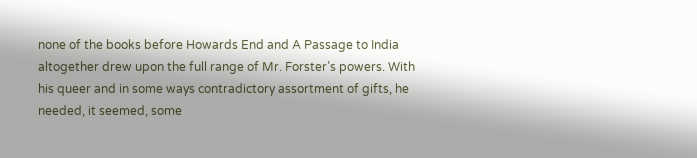none of the books before Howards End and A Passage to India altogether drew upon the full range of Mr. Forster’s powers. With his queer and in some ways contradictory assortment of gifts, he needed, it seemed, some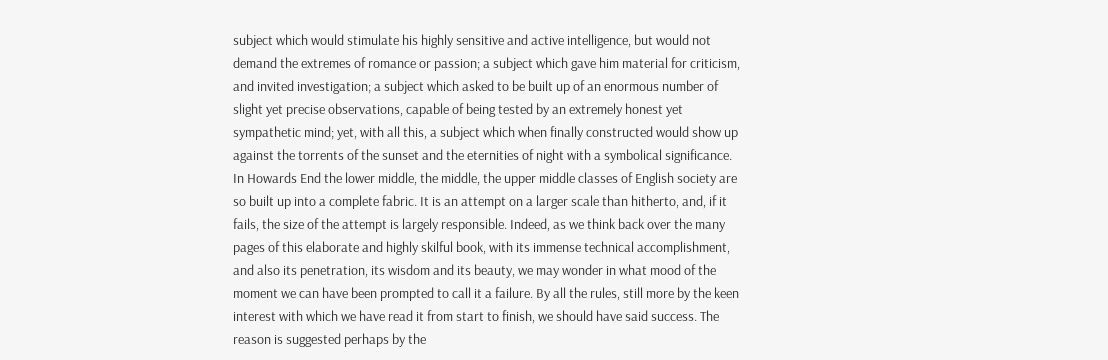subject which would stimulate his highly sensitive and active intelligence, but would not demand the extremes of romance or passion; a subject which gave him material for criticism, and invited investigation; a subject which asked to be built up of an enormous number of slight yet precise observations, capable of being tested by an extremely honest yet sympathetic mind; yet, with all this, a subject which when finally constructed would show up against the torrents of the sunset and the eternities of night with a symbolical significance. In Howards End the lower middle, the middle, the upper middle classes of English society are so built up into a complete fabric. It is an attempt on a larger scale than hitherto, and, if it fails, the size of the attempt is largely responsible. Indeed, as we think back over the many pages of this elaborate and highly skilful book, with its immense technical accomplishment, and also its penetration, its wisdom and its beauty, we may wonder in what mood of the moment we can have been prompted to call it a failure. By all the rules, still more by the keen interest with which we have read it from start to finish, we should have said success. The reason is suggested perhaps by the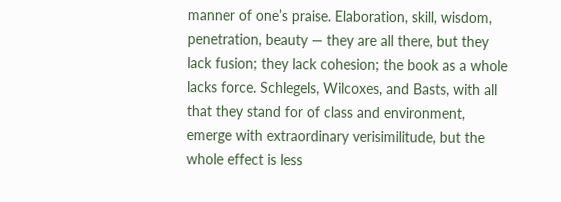manner of one’s praise. Elaboration, skill, wisdom, penetration, beauty — they are all there, but they lack fusion; they lack cohesion; the book as a whole lacks force. Schlegels, Wilcoxes, and Basts, with all that they stand for of class and environment, emerge with extraordinary verisimilitude, but the whole effect is less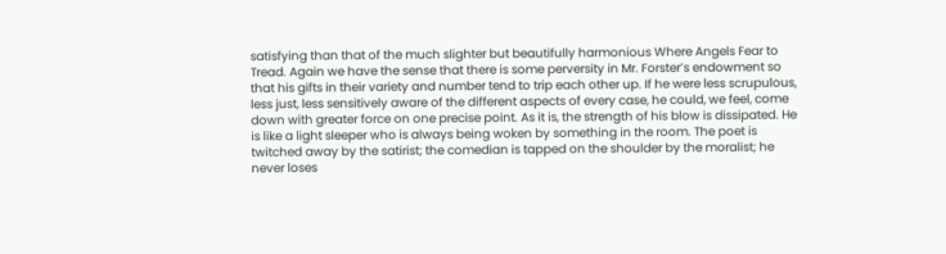satisfying than that of the much slighter but beautifully harmonious Where Angels Fear to Tread. Again we have the sense that there is some perversity in Mr. Forster’s endowment so that his gifts in their variety and number tend to trip each other up. If he were less scrupulous, less just, less sensitively aware of the different aspects of every case, he could, we feel, come down with greater force on one precise point. As it is, the strength of his blow is dissipated. He is like a light sleeper who is always being woken by something in the room. The poet is twitched away by the satirist; the comedian is tapped on the shoulder by the moralist; he never loses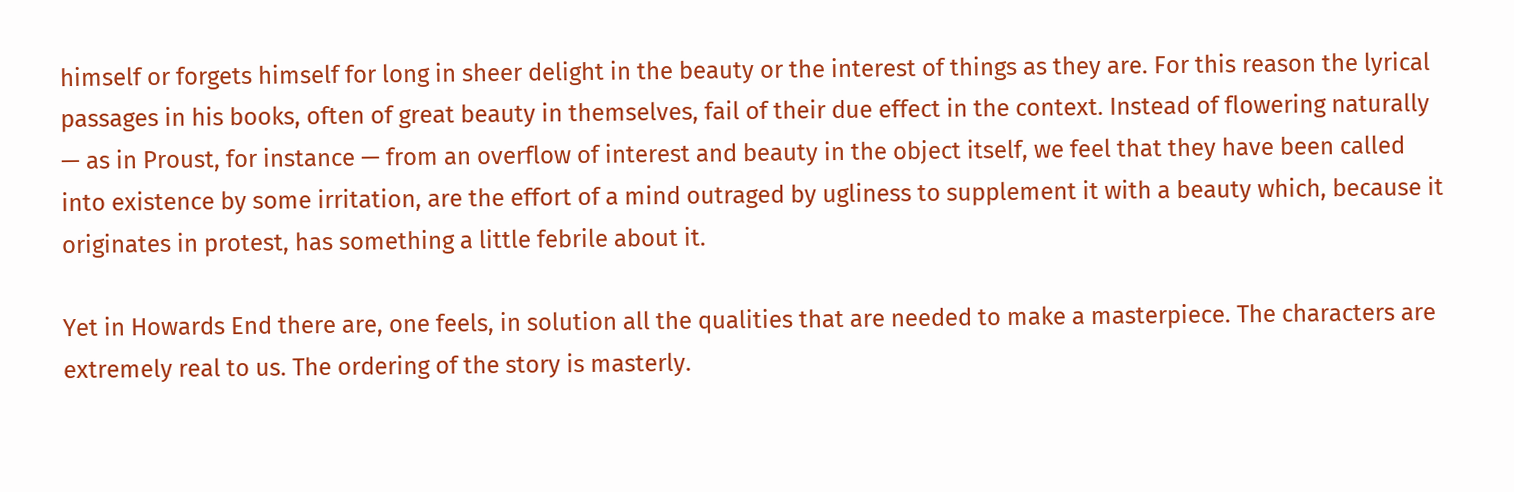himself or forgets himself for long in sheer delight in the beauty or the interest of things as they are. For this reason the lyrical passages in his books, often of great beauty in themselves, fail of their due effect in the context. Instead of flowering naturally — as in Proust, for instance — from an overflow of interest and beauty in the object itself, we feel that they have been called into existence by some irritation, are the effort of a mind outraged by ugliness to supplement it with a beauty which, because it originates in protest, has something a little febrile about it.

Yet in Howards End there are, one feels, in solution all the qualities that are needed to make a masterpiece. The characters are extremely real to us. The ordering of the story is masterly.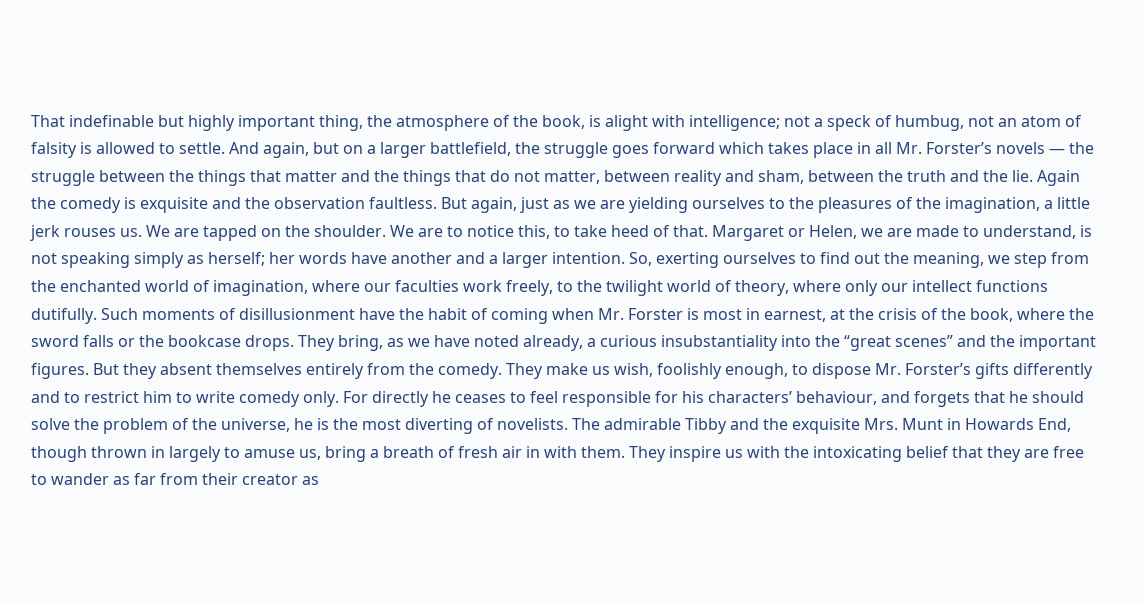That indefinable but highly important thing, the atmosphere of the book, is alight with intelligence; not a speck of humbug, not an atom of falsity is allowed to settle. And again, but on a larger battlefield, the struggle goes forward which takes place in all Mr. Forster’s novels — the struggle between the things that matter and the things that do not matter, between reality and sham, between the truth and the lie. Again the comedy is exquisite and the observation faultless. But again, just as we are yielding ourselves to the pleasures of the imagination, a little jerk rouses us. We are tapped on the shoulder. We are to notice this, to take heed of that. Margaret or Helen, we are made to understand, is not speaking simply as herself; her words have another and a larger intention. So, exerting ourselves to find out the meaning, we step from the enchanted world of imagination, where our faculties work freely, to the twilight world of theory, where only our intellect functions dutifully. Such moments of disillusionment have the habit of coming when Mr. Forster is most in earnest, at the crisis of the book, where the sword falls or the bookcase drops. They bring, as we have noted already, a curious insubstantiality into the “great scenes” and the important figures. But they absent themselves entirely from the comedy. They make us wish, foolishly enough, to dispose Mr. Forster’s gifts differently and to restrict him to write comedy only. For directly he ceases to feel responsible for his characters’ behaviour, and forgets that he should solve the problem of the universe, he is the most diverting of novelists. The admirable Tibby and the exquisite Mrs. Munt in Howards End, though thrown in largely to amuse us, bring a breath of fresh air in with them. They inspire us with the intoxicating belief that they are free to wander as far from their creator as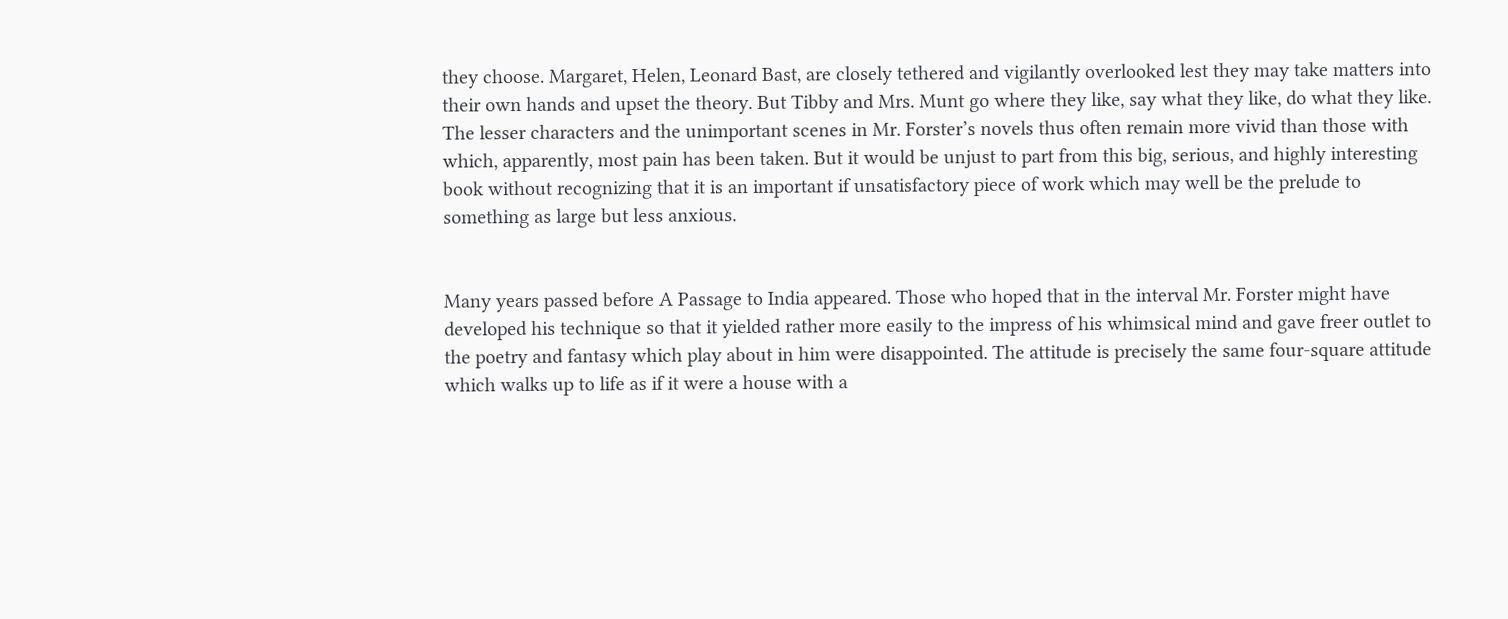they choose. Margaret, Helen, Leonard Bast, are closely tethered and vigilantly overlooked lest they may take matters into their own hands and upset the theory. But Tibby and Mrs. Munt go where they like, say what they like, do what they like. The lesser characters and the unimportant scenes in Mr. Forster’s novels thus often remain more vivid than those with which, apparently, most pain has been taken. But it would be unjust to part from this big, serious, and highly interesting book without recognizing that it is an important if unsatisfactory piece of work which may well be the prelude to something as large but less anxious.


Many years passed before A Passage to India appeared. Those who hoped that in the interval Mr. Forster might have developed his technique so that it yielded rather more easily to the impress of his whimsical mind and gave freer outlet to the poetry and fantasy which play about in him were disappointed. The attitude is precisely the same four-square attitude which walks up to life as if it were a house with a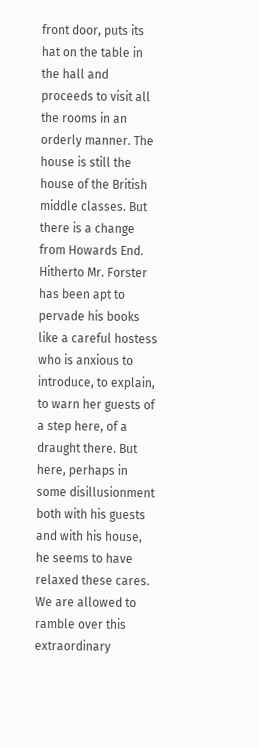front door, puts its hat on the table in the hall and proceeds to visit all the rooms in an orderly manner. The house is still the house of the British middle classes. But there is a change from Howards End. Hitherto Mr. Forster has been apt to pervade his books like a careful hostess who is anxious to introduce, to explain, to warn her guests of a step here, of a draught there. But here, perhaps in some disillusionment both with his guests and with his house, he seems to have relaxed these cares. We are allowed to ramble over this extraordinary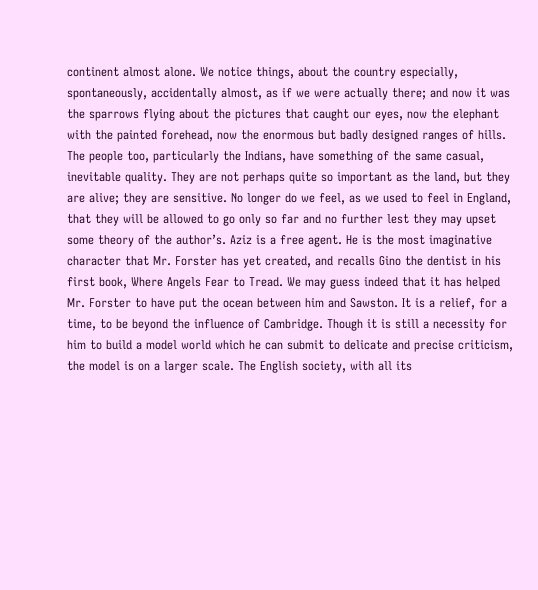continent almost alone. We notice things, about the country especially, spontaneously, accidentally almost, as if we were actually there; and now it was the sparrows flying about the pictures that caught our eyes, now the elephant with the painted forehead, now the enormous but badly designed ranges of hills. The people too, particularly the Indians, have something of the same casual, inevitable quality. They are not perhaps quite so important as the land, but they are alive; they are sensitive. No longer do we feel, as we used to feel in England, that they will be allowed to go only so far and no further lest they may upset some theory of the author’s. Aziz is a free agent. He is the most imaginative character that Mr. Forster has yet created, and recalls Gino the dentist in his first book, Where Angels Fear to Tread. We may guess indeed that it has helped Mr. Forster to have put the ocean between him and Sawston. It is a relief, for a time, to be beyond the influence of Cambridge. Though it is still a necessity for him to build a model world which he can submit to delicate and precise criticism, the model is on a larger scale. The English society, with all its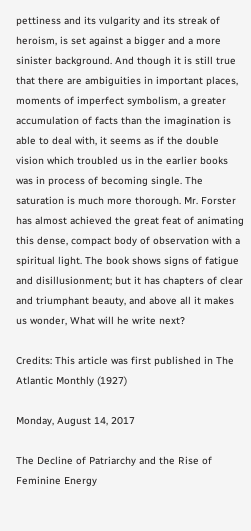pettiness and its vulgarity and its streak of heroism, is set against a bigger and a more sinister background. And though it is still true that there are ambiguities in important places, moments of imperfect symbolism, a greater accumulation of facts than the imagination is able to deal with, it seems as if the double vision which troubled us in the earlier books was in process of becoming single. The saturation is much more thorough. Mr. Forster has almost achieved the great feat of animating this dense, compact body of observation with a spiritual light. The book shows signs of fatigue and disillusionment; but it has chapters of clear and triumphant beauty, and above all it makes us wonder, What will he write next?

Credits: This article was first published in The Atlantic Monthly (1927)

Monday, August 14, 2017

The Decline of Patriarchy and the Rise of Feminine Energy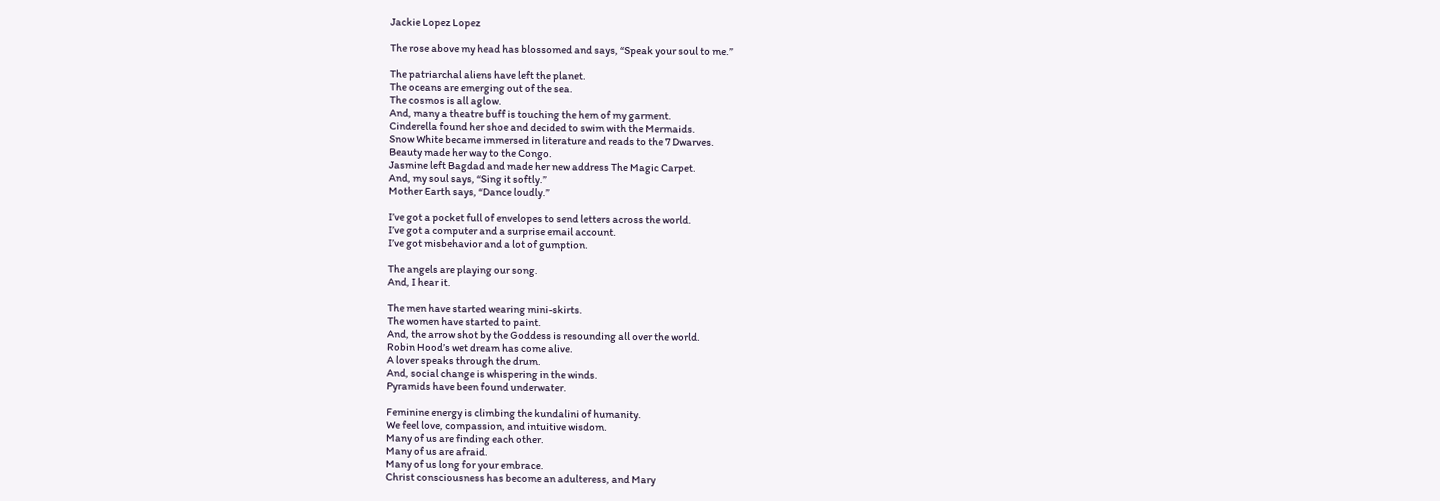Jackie Lopez Lopez

The rose above my head has blossomed and says, “Speak your soul to me.”

The patriarchal aliens have left the planet.
The oceans are emerging out of the sea.
The cosmos is all aglow.
And, many a theatre buff is touching the hem of my garment.
Cinderella found her shoe and decided to swim with the Mermaids.
Snow White became immersed in literature and reads to the 7 Dwarves.
Beauty made her way to the Congo.
Jasmine left Bagdad and made her new address The Magic Carpet.
And, my soul says, “Sing it softly.”
Mother Earth says, “Dance loudly.”

I’ve got a pocket full of envelopes to send letters across the world.
I’ve got a computer and a surprise email account.
I’ve got misbehavior and a lot of gumption.

The angels are playing our song.
And, I hear it.

The men have started wearing mini-skirts.
The women have started to paint.
And, the arrow shot by the Goddess is resounding all over the world.
Robin Hood’s wet dream has come alive.
A lover speaks through the drum.
And, social change is whispering in the winds.
Pyramids have been found underwater.

Feminine energy is climbing the kundalini of humanity.
We feel love, compassion, and intuitive wisdom.
Many of us are finding each other.
Many of us are afraid.
Many of us long for your embrace.
Christ consciousness has become an adulteress, and Mary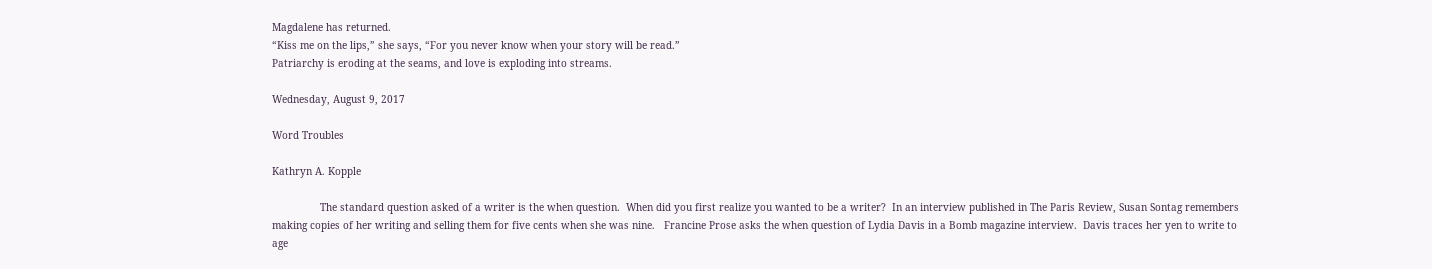Magdalene has returned.
“Kiss me on the lips,” she says, “For you never know when your story will be read.”
Patriarchy is eroding at the seams, and love is exploding into streams.

Wednesday, August 9, 2017

Word Troubles

Kathryn A. Kopple

                The standard question asked of a writer is the when question.  When did you first realize you wanted to be a writer?  In an interview published in The Paris Review, Susan Sontag remembers making copies of her writing and selling them for five cents when she was nine.   Francine Prose asks the when question of Lydia Davis in a Bomb magazine interview.  Davis traces her yen to write to age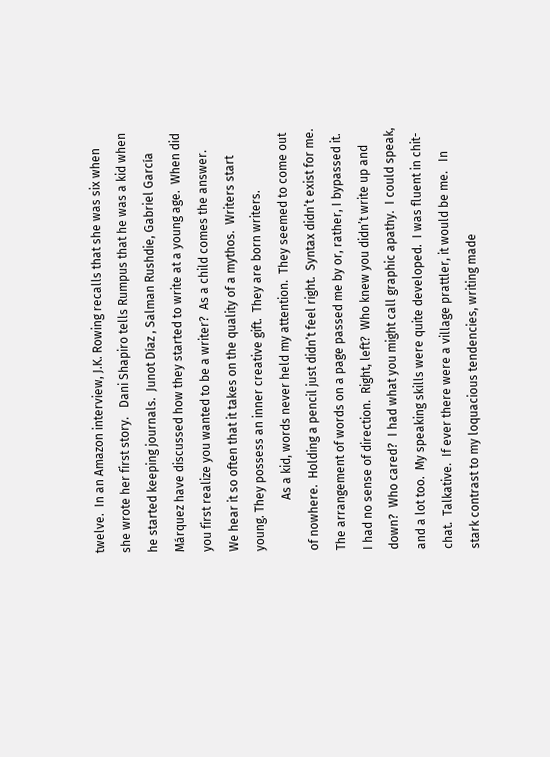twelve.  In an Amazon interview, J.K. Rowing recalls that she was six when she wrote her first story.   Dani Shapiro tells Rumpus that he was a kid when he started keeping journals.  Junot Díaz , Salman Rushdie, Gabriel García Márquez have discussed how they started to write at a young age.  When did you first realize you wanted to be a writer?  As a child comes the answer.  We hear it so often that it takes on the quality of a mythos.  Writers start young. They possess an inner creative gift.  They are born writers.
                 As a kid, words never held my attention.  They seemed to come out of nowhere.  Holding a pencil just didn’t feel right.  Syntax didn’t exist for me.  The arrangement of words on a page passed me by or, rather, I bypassed it.  I had no sense of direction.  Right, left?  Who knew you didn’t write up and down?  Who cared?  I had what you might call graphic apathy.  I could speak, and a lot too.  My speaking skills were quite developed.  I was fluent in chit-chat.  Talkative.  If ever there were a village prattler, it would be me.   In stark contrast to my loquacious tendencies, writing made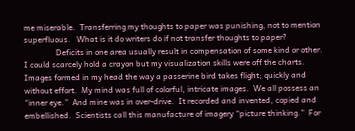me miserable.  Transferring my thoughts to paper was punishing, not to mention superfluous.   What is it do writers do if not transfer thoughts to paper?
                Deficits in one area usually result in compensation of some kind or other.   I could scarcely hold a crayon but my visualization skills were off the charts.  Images formed in my head the way a passerine bird takes flight; quickly and without effort.  My mind was full of colorful, intricate images.  We all possess an “inner eye.”  And mine was in over-drive.  It recorded and invented, copied and embellished.  Scientists call this manufacture of imagery “picture thinking.”  For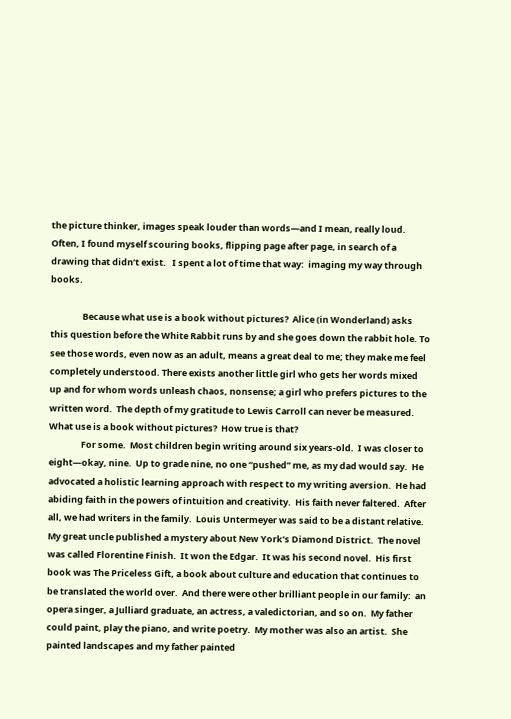the picture thinker, images speak louder than words—and I mean, really loud.  Often, I found myself scouring books, flipping page after page, in search of a drawing that didn’t exist.   I spent a lot of time that way:  imaging my way through books.

                Because what use is a book without pictures?  Alice (in Wonderland) asks this question before the White Rabbit runs by and she goes down the rabbit hole. To see those words, even now as an adult, means a great deal to me; they make me feel completely understood. There exists another little girl who gets her words mixed up and for whom words unleash chaos, nonsense; a girl who prefers pictures to the written word.  The depth of my gratitude to Lewis Carroll can never be measured.  What use is a book without pictures?  How true is that?
                For some.  Most children begin writing around six years-old.  I was closer to eight—okay, nine.  Up to grade nine, no one “pushed” me, as my dad would say.  He advocated a holistic learning approach with respect to my writing aversion.  He had abiding faith in the powers of intuition and creativity.  His faith never faltered.  After all, we had writers in the family.  Louis Untermeyer was said to be a distant relative.  My great uncle published a mystery about New York’s Diamond District.  The novel was called Florentine Finish.  It won the Edgar.  It was his second novel.  His first book was The Priceless Gift, a book about culture and education that continues to be translated the world over.  And there were other brilliant people in our family:  an opera singer, a Julliard graduate, an actress, a valedictorian, and so on.  My father could paint, play the piano, and write poetry.  My mother was also an artist.  She painted landscapes and my father painted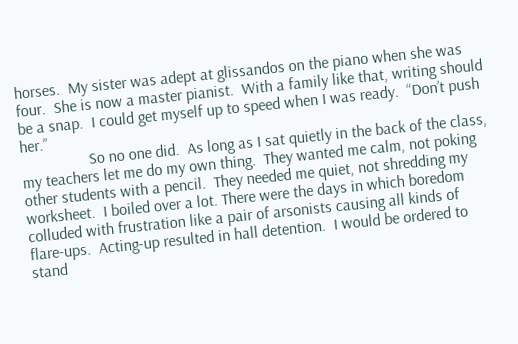horses.  My sister was adept at glissandos on the piano when she was four.  She is now a master pianist.  With a family like that, writing should be a snap.  I could get myself up to speed when I was ready.  “Don’t push her.”
                 So no one did.  As long as I sat quietly in the back of the class, my teachers let me do my own thing.  They wanted me calm, not poking other students with a pencil.  They needed me quiet, not shredding my worksheet.  I boiled over a lot. There were the days in which boredom colluded with frustration like a pair of arsonists causing all kinds of flare-ups.  Acting-up resulted in hall detention.  I would be ordered to stand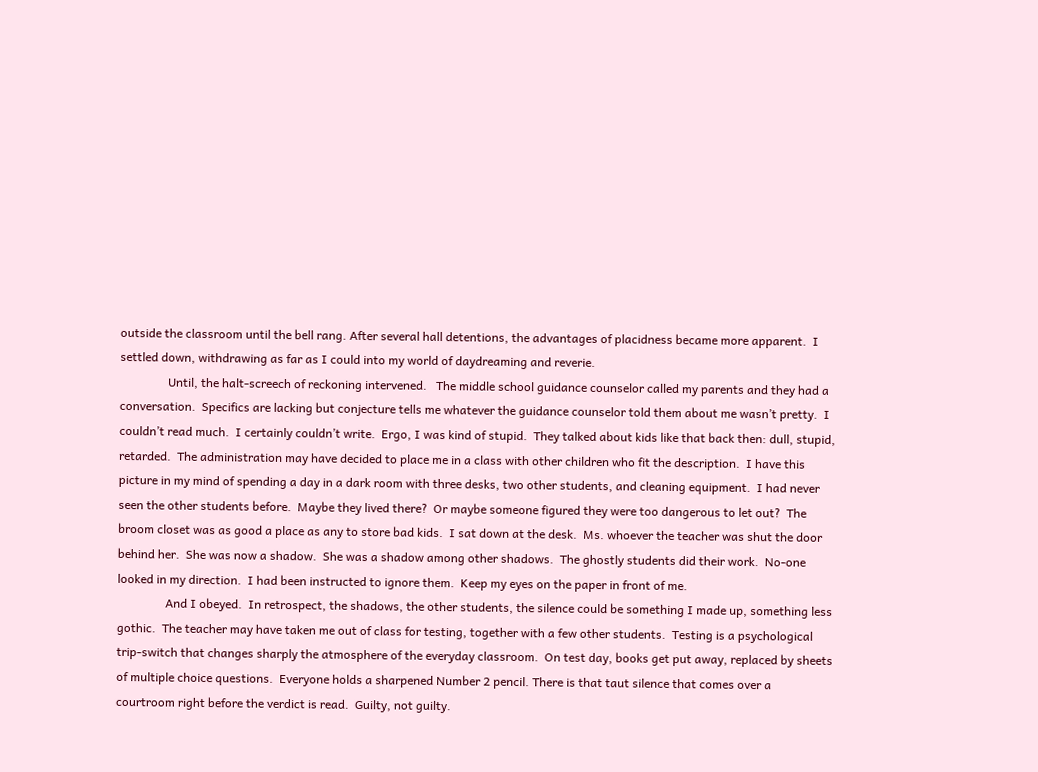outside the classroom until the bell rang. After several hall detentions, the advantages of placidness became more apparent.  I settled down, withdrawing as far as I could into my world of daydreaming and reverie.
                Until, the halt-screech of reckoning intervened.   The middle school guidance counselor called my parents and they had a conversation.  Specifics are lacking but conjecture tells me whatever the guidance counselor told them about me wasn’t pretty.  I couldn’t read much.  I certainly couldn’t write.  Ergo, I was kind of stupid.  They talked about kids like that back then: dull, stupid, retarded.  The administration may have decided to place me in a class with other children who fit the description.  I have this picture in my mind of spending a day in a dark room with three desks, two other students, and cleaning equipment.  I had never seen the other students before.  Maybe they lived there?  Or maybe someone figured they were too dangerous to let out?  The broom closet was as good a place as any to store bad kids.  I sat down at the desk.  Ms. whoever the teacher was shut the door behind her.  She was now a shadow.  She was a shadow among other shadows.  The ghostly students did their work.  No-one looked in my direction.  I had been instructed to ignore them.  Keep my eyes on the paper in front of me.
                And I obeyed.  In retrospect, the shadows, the other students, the silence could be something I made up, something less gothic.  The teacher may have taken me out of class for testing, together with a few other students.  Testing is a psychological trip-switch that changes sharply the atmosphere of the everyday classroom.  On test day, books get put away, replaced by sheets of multiple choice questions.  Everyone holds a sharpened Number 2 pencil. There is that taut silence that comes over a courtroom right before the verdict is read.  Guilty, not guilty.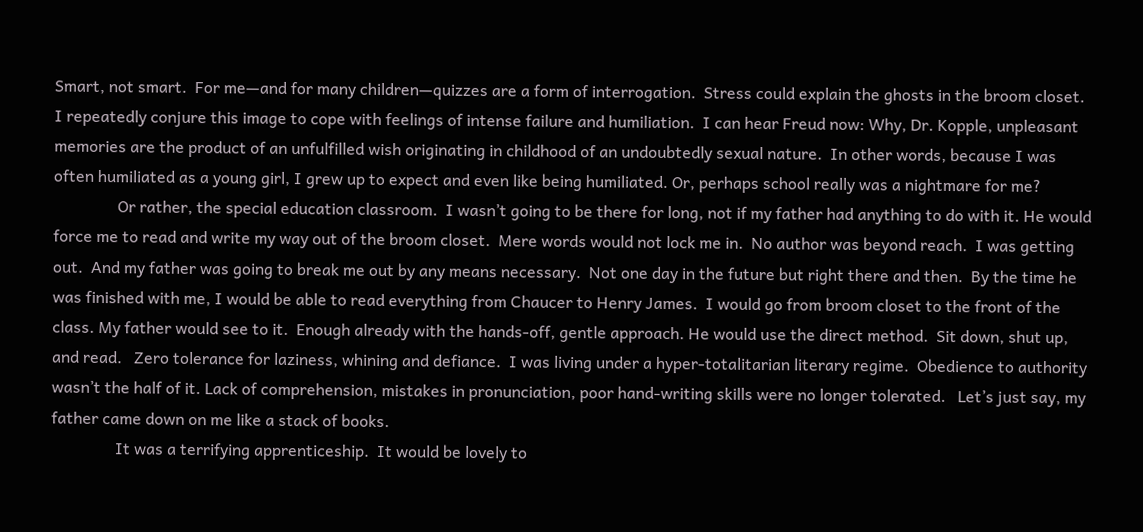Smart, not smart.  For me—and for many children—quizzes are a form of interrogation.  Stress could explain the ghosts in the broom closet.  I repeatedly conjure this image to cope with feelings of intense failure and humiliation.  I can hear Freud now: Why, Dr. Kopple, unpleasant memories are the product of an unfulfilled wish originating in childhood of an undoubtedly sexual nature.  In other words, because I was often humiliated as a young girl, I grew up to expect and even like being humiliated. Or, perhaps school really was a nightmare for me?
                Or rather, the special education classroom.  I wasn’t going to be there for long, not if my father had anything to do with it. He would force me to read and write my way out of the broom closet.  Mere words would not lock me in.  No author was beyond reach.  I was getting out.  And my father was going to break me out by any means necessary.  Not one day in the future but right there and then.  By the time he was finished with me, I would be able to read everything from Chaucer to Henry James.  I would go from broom closet to the front of the class. My father would see to it.  Enough already with the hands-off, gentle approach. He would use the direct method.  Sit down, shut up, and read.   Zero tolerance for laziness, whining and defiance.  I was living under a hyper-totalitarian literary regime.  Obedience to authority wasn’t the half of it. Lack of comprehension, mistakes in pronunciation, poor hand-writing skills were no longer tolerated.   Let’s just say, my father came down on me like a stack of books.
                It was a terrifying apprenticeship.  It would be lovely to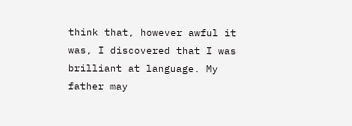think that, however awful it was, I discovered that I was brilliant at language. My father may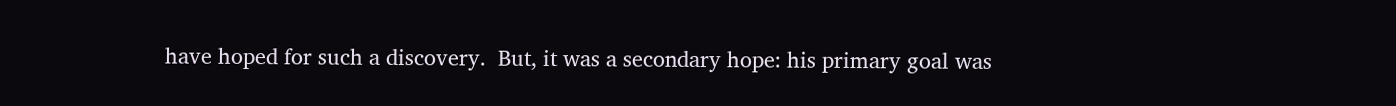have hoped for such a discovery.  But, it was a secondary hope: his primary goal was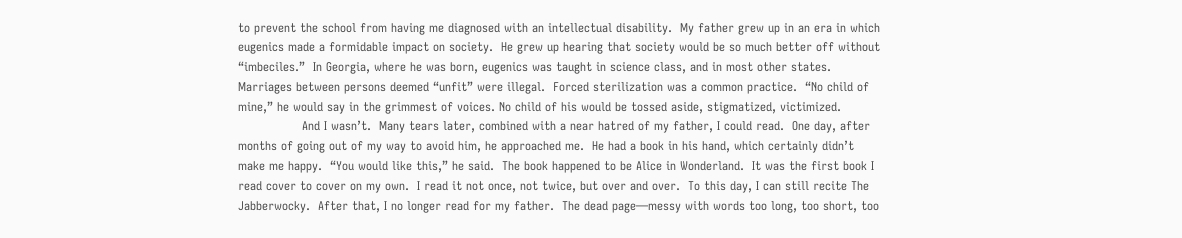to prevent the school from having me diagnosed with an intellectual disability.  My father grew up in an era in which eugenics made a formidable impact on society.  He grew up hearing that society would be so much better off without “imbeciles.”  In Georgia, where he was born, eugenics was taught in science class, and in most other states.  Marriages between persons deemed “unfit” were illegal.  Forced sterilization was a common practice.  “No child of mine,” he would say in the grimmest of voices. No child of his would be tossed aside, stigmatized, victimized.
                And I wasn’t.  Many tears later, combined with a near hatred of my father, I could read.  One day, after months of going out of my way to avoid him, he approached me.  He had a book in his hand, which certainly didn’t make me happy.  “You would like this,” he said.  The book happened to be Alice in Wonderland.  It was the first book I read cover to cover on my own.  I read it not once, not twice, but over and over.  To this day, I can still recite The Jabberwocky.  After that, I no longer read for my father.  The dead page—messy with words too long, too short, too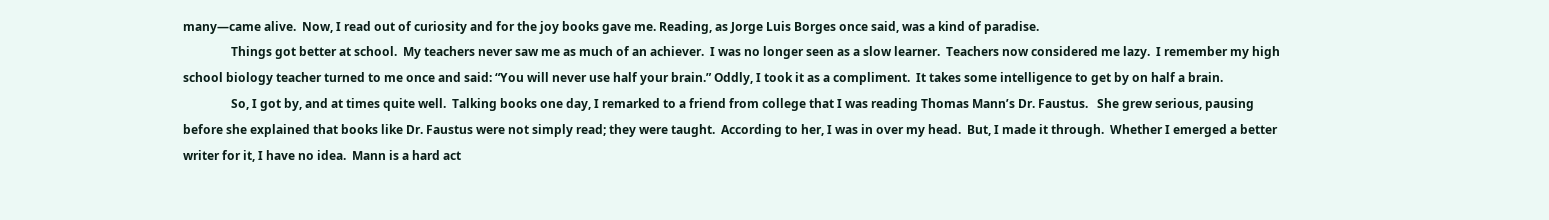many—came alive.  Now, I read out of curiosity and for the joy books gave me. Reading, as Jorge Luis Borges once said, was a kind of paradise.
                Things got better at school.  My teachers never saw me as much of an achiever.  I was no longer seen as a slow learner.  Teachers now considered me lazy.  I remember my high school biology teacher turned to me once and said: “You will never use half your brain.” Oddly, I took it as a compliment.  It takes some intelligence to get by on half a brain.
                So, I got by, and at times quite well.  Talking books one day, I remarked to a friend from college that I was reading Thomas Mann’s Dr. Faustus.   She grew serious, pausing before she explained that books like Dr. Faustus were not simply read; they were taught.  According to her, I was in over my head.  But, I made it through.  Whether I emerged a better writer for it, I have no idea.  Mann is a hard act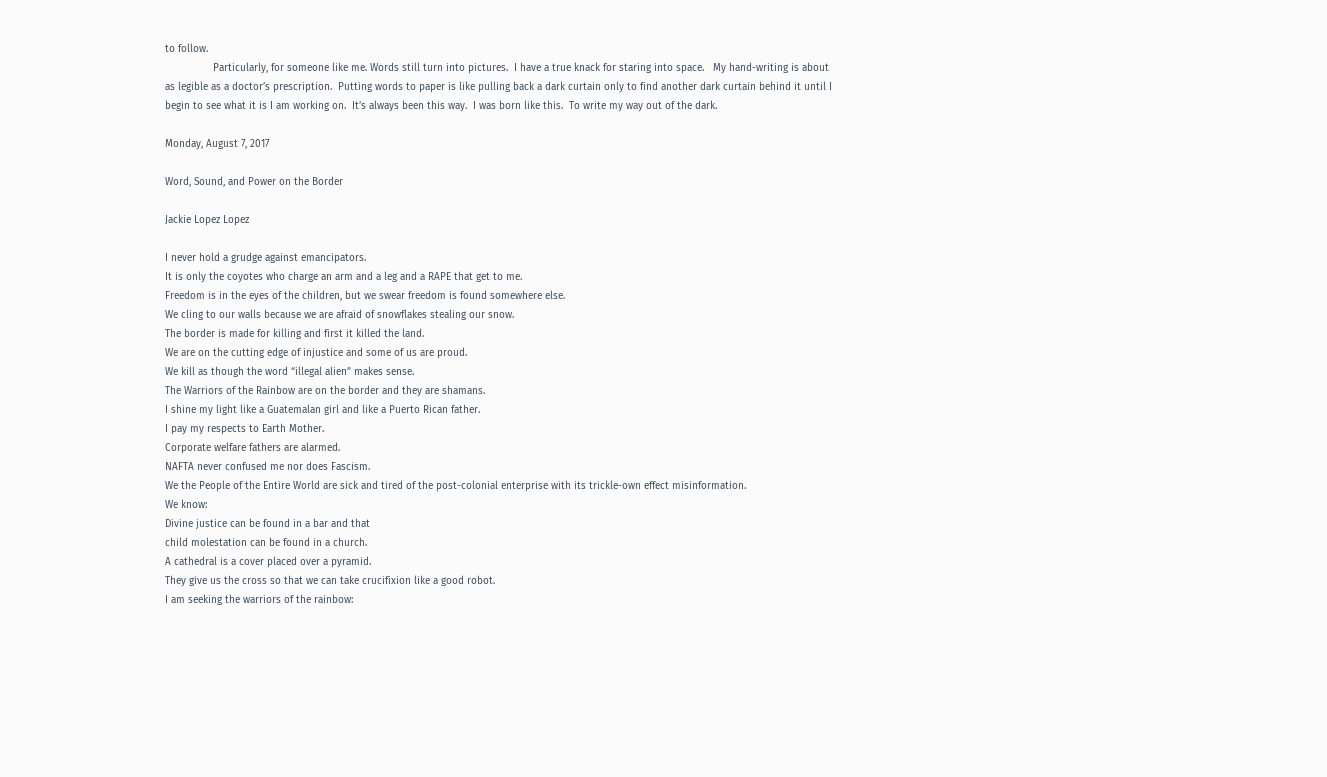to follow.
                Particularly, for someone like me. Words still turn into pictures.  I have a true knack for staring into space.   My hand-writing is about as legible as a doctor’s prescription.  Putting words to paper is like pulling back a dark curtain only to find another dark curtain behind it until I begin to see what it is I am working on.  It’s always been this way.  I was born like this.  To write my way out of the dark.

Monday, August 7, 2017

Word, Sound, and Power on the Border

Jackie Lopez Lopez

I never hold a grudge against emancipators.
It is only the coyotes who charge an arm and a leg and a RAPE that get to me.
Freedom is in the eyes of the children, but we swear freedom is found somewhere else.
We cling to our walls because we are afraid of snowflakes stealing our snow.
The border is made for killing and first it killed the land.
We are on the cutting edge of injustice and some of us are proud.
We kill as though the word “illegal alien” makes sense.
The Warriors of the Rainbow are on the border and they are shamans.
I shine my light like a Guatemalan girl and like a Puerto Rican father.
I pay my respects to Earth Mother.
Corporate welfare fathers are alarmed.
NAFTA never confused me nor does Fascism.
We the People of the Entire World are sick and tired of the post-colonial enterprise with its trickle-own effect misinformation.
We know:
Divine justice can be found in a bar and that
child molestation can be found in a church.
A cathedral is a cover placed over a pyramid.
They give us the cross so that we can take crucifixion like a good robot.
I am seeking the warriors of the rainbow: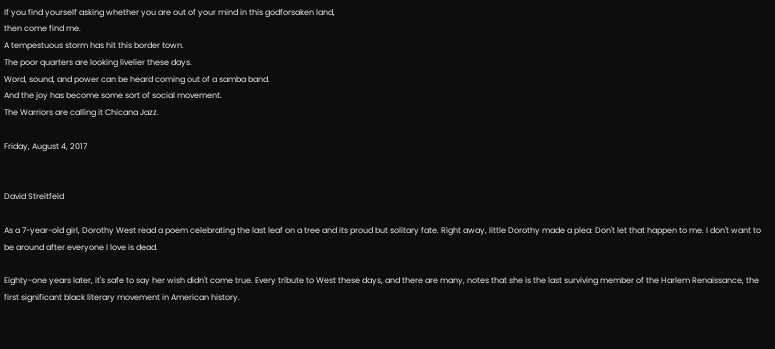If you find yourself asking whether you are out of your mind in this godforsaken land,
then come find me.
A tempestuous storm has hit this border town.
The poor quarters are looking livelier these days.
Word, sound, and power can be heard coming out of a samba band.
And the joy has become some sort of social movement.
The Warriors are calling it Chicana Jazz.

Friday, August 4, 2017


David Streitfeld

As a 7-year-old girl, Dorothy West read a poem celebrating the last leaf on a tree and its proud but solitary fate. Right away, little Dorothy made a plea: Don't let that happen to me. I don't want to be around after everyone I love is dead.

Eighty-one years later, it's safe to say her wish didn't come true. Every tribute to West these days, and there are many, notes that she is the last surviving member of the Harlem Renaissance, the first significant black literary movement in American history.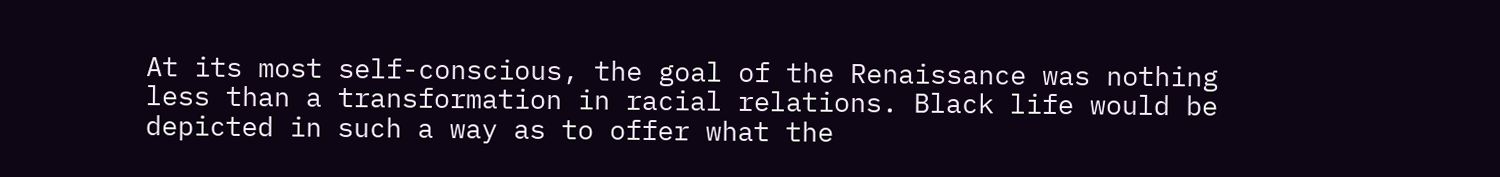At its most self-conscious, the goal of the Renaissance was nothing less than a transformation in racial relations. Black life would be depicted in such a way as to offer what the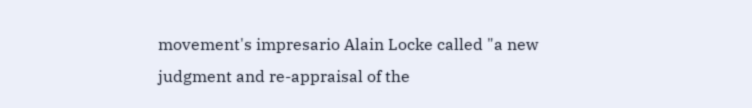movement's impresario Alain Locke called "a new judgment and re-appraisal of the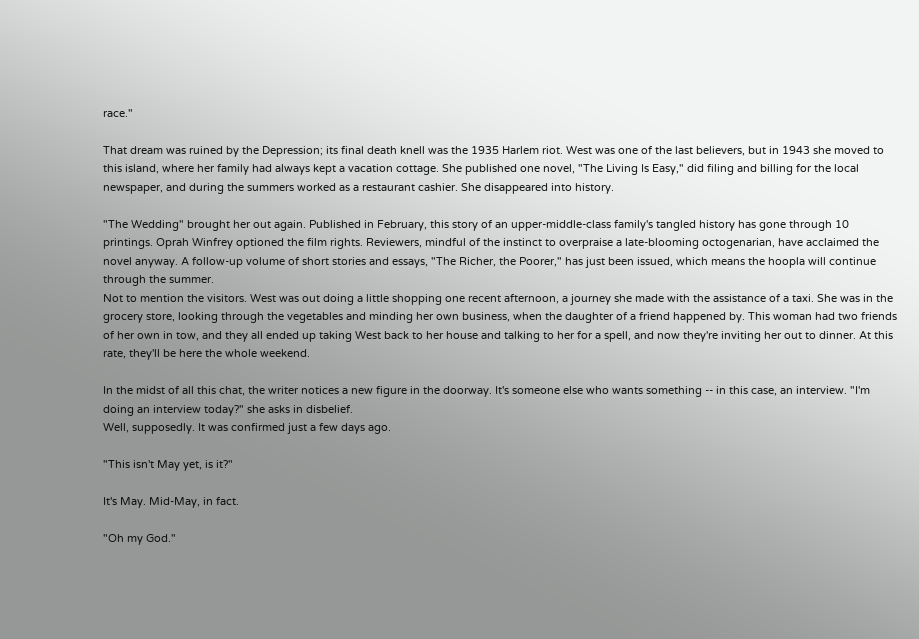race."

That dream was ruined by the Depression; its final death knell was the 1935 Harlem riot. West was one of the last believers, but in 1943 she moved to this island, where her family had always kept a vacation cottage. She published one novel, "The Living Is Easy," did filing and billing for the local newspaper, and during the summers worked as a restaurant cashier. She disappeared into history.

"The Wedding" brought her out again. Published in February, this story of an upper-middle-class family's tangled history has gone through 10 printings. Oprah Winfrey optioned the film rights. Reviewers, mindful of the instinct to overpraise a late-blooming octogenarian, have acclaimed the novel anyway. A follow-up volume of short stories and essays, "The Richer, the Poorer," has just been issued, which means the hoopla will continue through the summer.
Not to mention the visitors. West was out doing a little shopping one recent afternoon, a journey she made with the assistance of a taxi. She was in the grocery store, looking through the vegetables and minding her own business, when the daughter of a friend happened by. This woman had two friends of her own in tow, and they all ended up taking West back to her house and talking to her for a spell, and now they're inviting her out to dinner. At this rate, they'll be here the whole weekend.

In the midst of all this chat, the writer notices a new figure in the doorway. It's someone else who wants something -- in this case, an interview. "I'm doing an interview today?" she asks in disbelief.
Well, supposedly. It was confirmed just a few days ago.

"This isn't May yet, is it?"

It's May. Mid-May, in fact.

"Oh my God."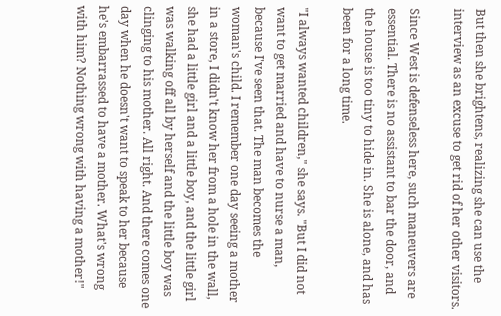But then she brightens, realizing she can use the interview as an excuse to get rid of her other visitors.

Since West is defenseless here, such maneuvers are essential. There is no assistant to bar the door, and the house is too tiny to hide in. She is alone, and has been for a long time.

"I always wanted children," she says. "But I did not want to get married and have to nurse a man, because I've seen that. The man becomes the woman's child. I remember one day seeing a mother in a store, I didn't know her from a hole in the wall, she had a little girl and a little boy, and the little girl was walking off all by herself and the little boy was clinging to his mother. All right. And there comes one day when he doesn't want to speak to her because he's embarrassed to have a mother. What's wrong with him? Nothing wrong with having a mother!"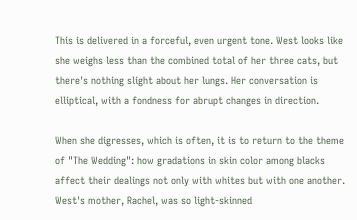This is delivered in a forceful, even urgent tone. West looks like she weighs less than the combined total of her three cats, but there's nothing slight about her lungs. Her conversation is elliptical, with a fondness for abrupt changes in direction.

When she digresses, which is often, it is to return to the theme of "The Wedding": how gradations in skin color among blacks affect their dealings not only with whites but with one another. West's mother, Rachel, was so light-skinned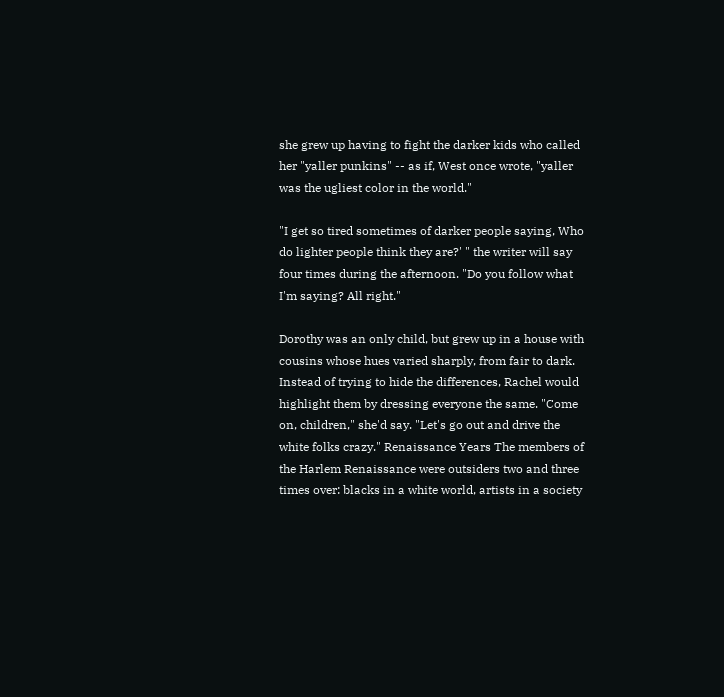she grew up having to fight the darker kids who called her "yaller punkins" -- as if, West once wrote, "yaller was the ugliest color in the world."

"I get so tired sometimes of darker people saying, Who do lighter people think they are?' " the writer will say four times during the afternoon. "Do you follow what I'm saying? All right."

Dorothy was an only child, but grew up in a house with cousins whose hues varied sharply, from fair to dark. Instead of trying to hide the differences, Rachel would highlight them by dressing everyone the same. "Come on, children," she'd say. "Let's go out and drive the white folks crazy." Renaissance Years The members of the Harlem Renaissance were outsiders two and three times over: blacks in a white world, artists in a society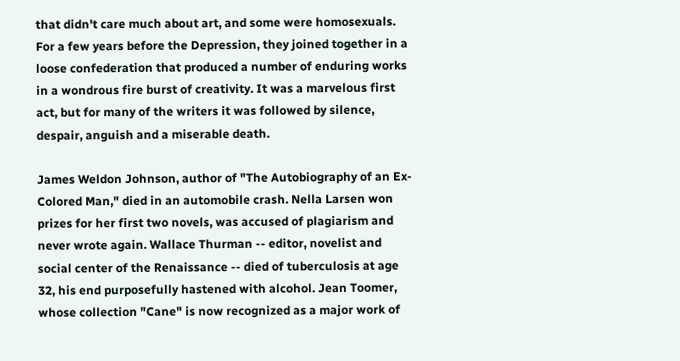that didn't care much about art, and some were homosexuals. For a few years before the Depression, they joined together in a loose confederation that produced a number of enduring works in a wondrous fire burst of creativity. It was a marvelous first act, but for many of the writers it was followed by silence, despair, anguish and a miserable death.

James Weldon Johnson, author of "The Autobiography of an Ex-Colored Man," died in an automobile crash. Nella Larsen won prizes for her first two novels, was accused of plagiarism and never wrote again. Wallace Thurman -- editor, novelist and social center of the Renaissance -- died of tuberculosis at age 32, his end purposefully hastened with alcohol. Jean Toomer, whose collection "Cane" is now recognized as a major work of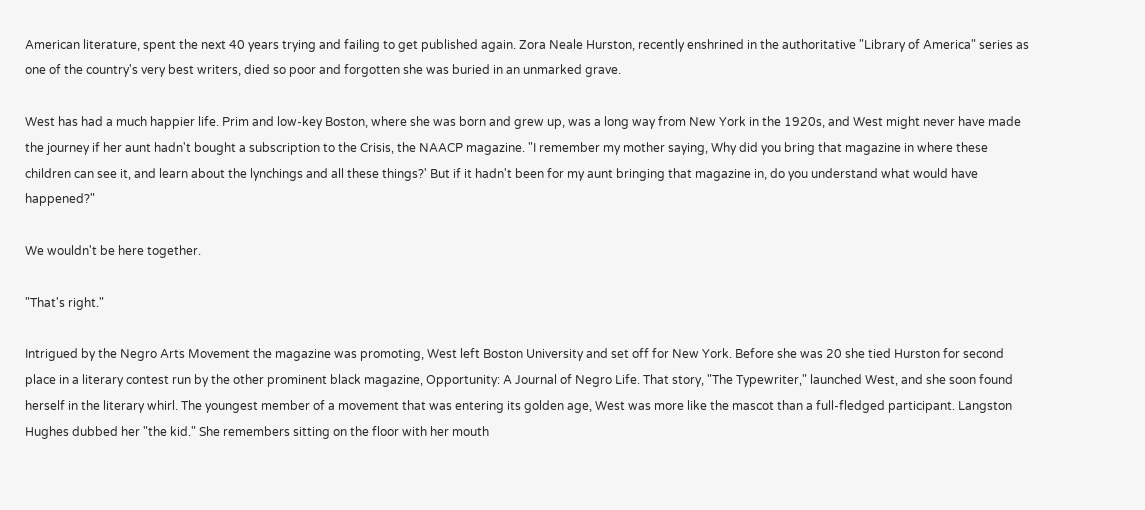American literature, spent the next 40 years trying and failing to get published again. Zora Neale Hurston, recently enshrined in the authoritative "Library of America" series as one of the country's very best writers, died so poor and forgotten she was buried in an unmarked grave.

West has had a much happier life. Prim and low-key Boston, where she was born and grew up, was a long way from New York in the 1920s, and West might never have made the journey if her aunt hadn't bought a subscription to the Crisis, the NAACP magazine. "I remember my mother saying, Why did you bring that magazine in where these children can see it, and learn about the lynchings and all these things?' But if it hadn't been for my aunt bringing that magazine in, do you understand what would have happened?"

We wouldn't be here together.

"That's right."

Intrigued by the Negro Arts Movement the magazine was promoting, West left Boston University and set off for New York. Before she was 20 she tied Hurston for second place in a literary contest run by the other prominent black magazine, Opportunity: A Journal of Negro Life. That story, "The Typewriter," launched West, and she soon found herself in the literary whirl. The youngest member of a movement that was entering its golden age, West was more like the mascot than a full-fledged participant. Langston Hughes dubbed her "the kid." She remembers sitting on the floor with her mouth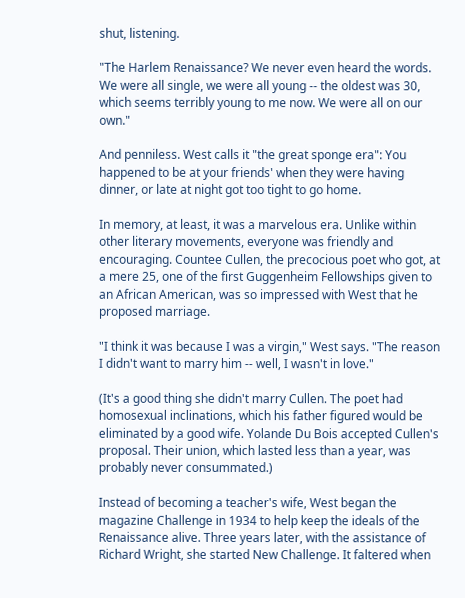shut, listening.

"The Harlem Renaissance? We never even heard the words. We were all single, we were all young -- the oldest was 30, which seems terribly young to me now. We were all on our own."

And penniless. West calls it "the great sponge era": You happened to be at your friends' when they were having dinner, or late at night got too tight to go home.

In memory, at least, it was a marvelous era. Unlike within other literary movements, everyone was friendly and encouraging. Countee Cullen, the precocious poet who got, at a mere 25, one of the first Guggenheim Fellowships given to an African American, was so impressed with West that he proposed marriage.

"I think it was because I was a virgin," West says. "The reason I didn't want to marry him -- well, I wasn't in love."

(It's a good thing she didn't marry Cullen. The poet had homosexual inclinations, which his father figured would be eliminated by a good wife. Yolande Du Bois accepted Cullen's proposal. Their union, which lasted less than a year, was probably never consummated.)

Instead of becoming a teacher's wife, West began the magazine Challenge in 1934 to help keep the ideals of the Renaissance alive. Three years later, with the assistance of Richard Wright, she started New Challenge. It faltered when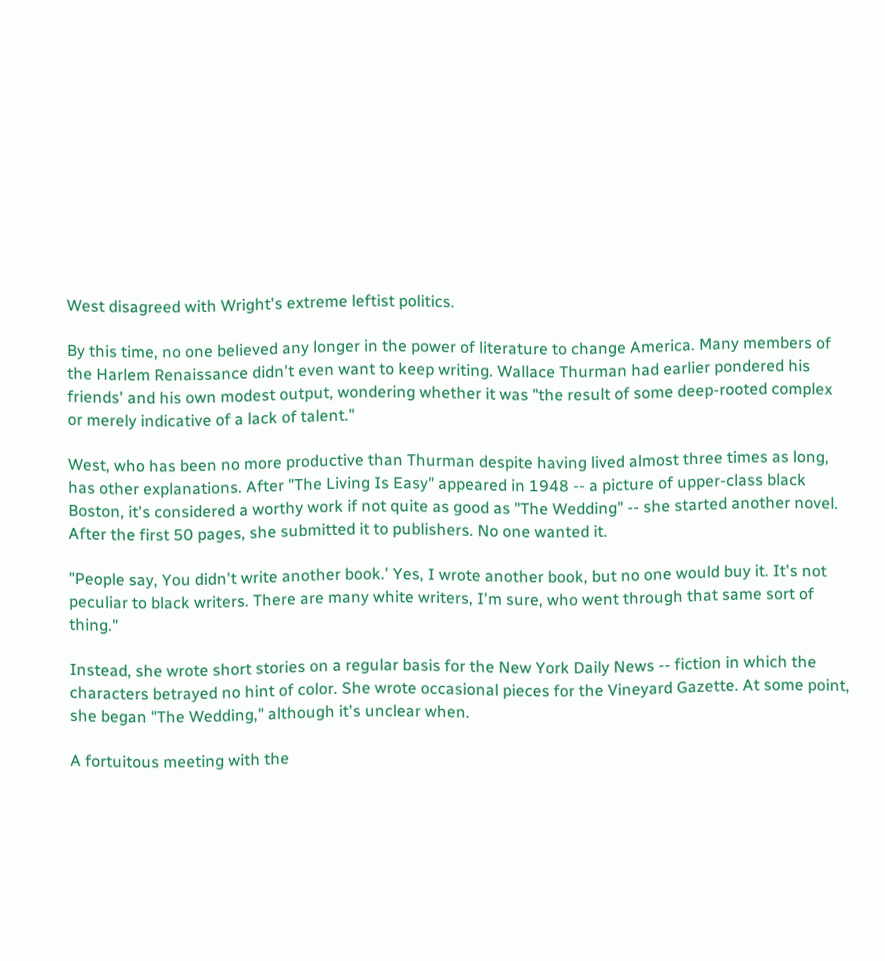West disagreed with Wright's extreme leftist politics.

By this time, no one believed any longer in the power of literature to change America. Many members of the Harlem Renaissance didn't even want to keep writing. Wallace Thurman had earlier pondered his friends' and his own modest output, wondering whether it was "the result of some deep-rooted complex or merely indicative of a lack of talent."

West, who has been no more productive than Thurman despite having lived almost three times as long, has other explanations. After "The Living Is Easy" appeared in 1948 -- a picture of upper-class black Boston, it's considered a worthy work if not quite as good as "The Wedding" -- she started another novel. After the first 50 pages, she submitted it to publishers. No one wanted it.

"People say, You didn't write another book.' Yes, I wrote another book, but no one would buy it. It's not peculiar to black writers. There are many white writers, I'm sure, who went through that same sort of thing."

Instead, she wrote short stories on a regular basis for the New York Daily News -- fiction in which the characters betrayed no hint of color. She wrote occasional pieces for the Vineyard Gazette. At some point, she began "The Wedding," although it's unclear when.

A fortuitous meeting with the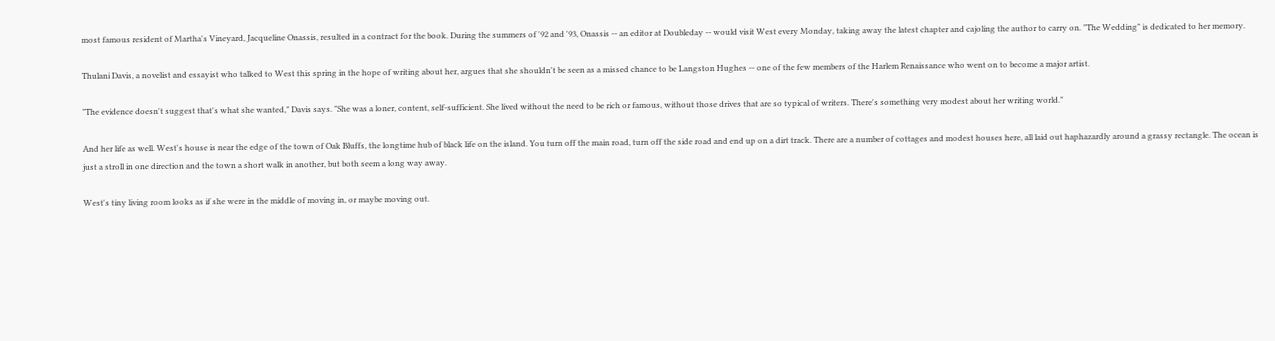most famous resident of Martha's Vineyard, Jacqueline Onassis, resulted in a contract for the book. During the summers of '92 and '93, Onassis -- an editor at Doubleday -- would visit West every Monday, taking away the latest chapter and cajoling the author to carry on. "The Wedding" is dedicated to her memory.

Thulani Davis, a novelist and essayist who talked to West this spring in the hope of writing about her, argues that she shouldn't be seen as a missed chance to be Langston Hughes -- one of the few members of the Harlem Renaissance who went on to become a major artist.

"The evidence doesn't suggest that's what she wanted," Davis says. "She was a loner, content, self-sufficient. She lived without the need to be rich or famous, without those drives that are so typical of writers. There's something very modest about her writing world."

And her life as well. West's house is near the edge of the town of Oak Bluffs, the longtime hub of black life on the island. You turn off the main road, turn off the side road and end up on a dirt track. There are a number of cottages and modest houses here, all laid out haphazardly around a grassy rectangle. The ocean is just a stroll in one direction and the town a short walk in another, but both seem a long way away.

West's tiny living room looks as if she were in the middle of moving in, or maybe moving out.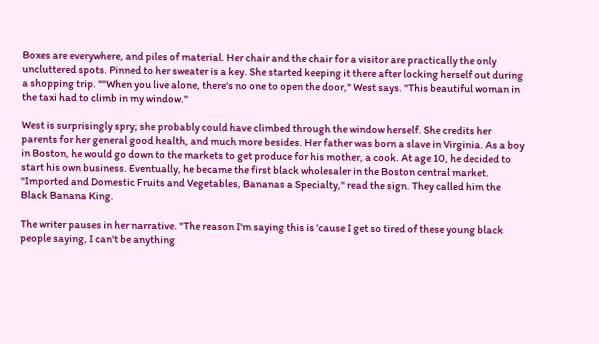Boxes are everywhere, and piles of material. Her chair and the chair for a visitor are practically the only uncluttered spots. Pinned to her sweater is a key. She started keeping it there after locking herself out during a shopping trip. ""When you live alone, there's no one to open the door," West says. "This beautiful woman in the taxi had to climb in my window."

West is surprisingly spry; she probably could have climbed through the window herself. She credits her parents for her general good health, and much more besides. Her father was born a slave in Virginia. As a boy in Boston, he would go down to the markets to get produce for his mother, a cook. At age 10, he decided to start his own business. Eventually, he became the first black wholesaler in the Boston central market. "Imported and Domestic Fruits and Vegetables, Bananas a Specialty," read the sign. They called him the Black Banana King.

The writer pauses in her narrative. "The reason I'm saying this is 'cause I get so tired of these young black people saying, I can't be anything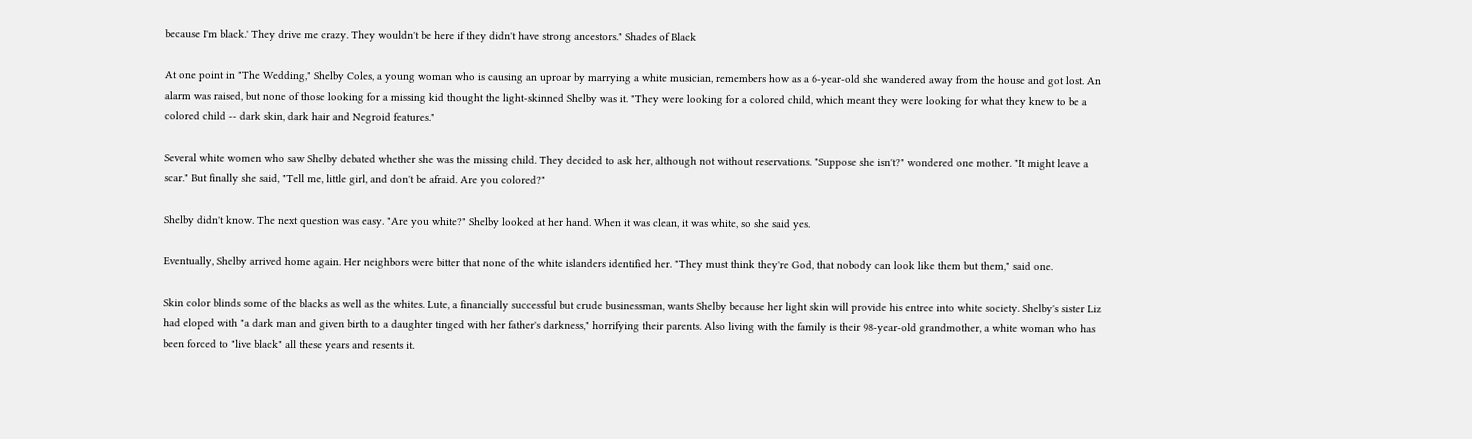because I'm black.' They drive me crazy. They wouldn't be here if they didn't have strong ancestors." Shades of Black

At one point in "The Wedding," Shelby Coles, a young woman who is causing an uproar by marrying a white musician, remembers how as a 6-year-old she wandered away from the house and got lost. An alarm was raised, but none of those looking for a missing kid thought the light-skinned Shelby was it. "They were looking for a colored child, which meant they were looking for what they knew to be a colored child -- dark skin, dark hair and Negroid features."

Several white women who saw Shelby debated whether she was the missing child. They decided to ask her, although not without reservations. "Suppose she isn't?" wondered one mother. "It might leave a scar." But finally she said, "Tell me, little girl, and don't be afraid. Are you colored?"

Shelby didn't know. The next question was easy. "Are you white?" Shelby looked at her hand. When it was clean, it was white, so she said yes.

Eventually, Shelby arrived home again. Her neighbors were bitter that none of the white islanders identified her. "They must think they're God, that nobody can look like them but them," said one.

Skin color blinds some of the blacks as well as the whites. Lute, a financially successful but crude businessman, wants Shelby because her light skin will provide his entree into white society. Shelby's sister Liz had eloped with "a dark man and given birth to a daughter tinged with her father's darkness," horrifying their parents. Also living with the family is their 98-year-old grandmother, a white woman who has been forced to "live black" all these years and resents it.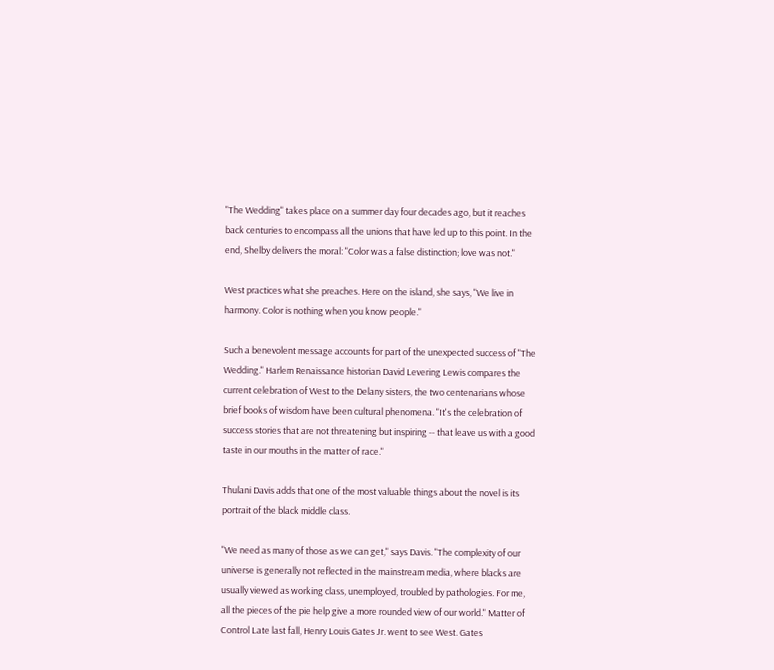"The Wedding" takes place on a summer day four decades ago, but it reaches back centuries to encompass all the unions that have led up to this point. In the end, Shelby delivers the moral: "Color was a false distinction; love was not."

West practices what she preaches. Here on the island, she says, "We live in harmony. Color is nothing when you know people."

Such a benevolent message accounts for part of the unexpected success of "The Wedding." Harlem Renaissance historian David Levering Lewis compares the current celebration of West to the Delany sisters, the two centenarians whose brief books of wisdom have been cultural phenomena. "It's the celebration of success stories that are not threatening but inspiring -- that leave us with a good taste in our mouths in the matter of race."

Thulani Davis adds that one of the most valuable things about the novel is its portrait of the black middle class.

"We need as many of those as we can get," says Davis. "The complexity of our universe is generally not reflected in the mainstream media, where blacks are usually viewed as working class, unemployed, troubled by pathologies. For me, all the pieces of the pie help give a more rounded view of our world." Matter of Control Late last fall, Henry Louis Gates Jr. went to see West. Gates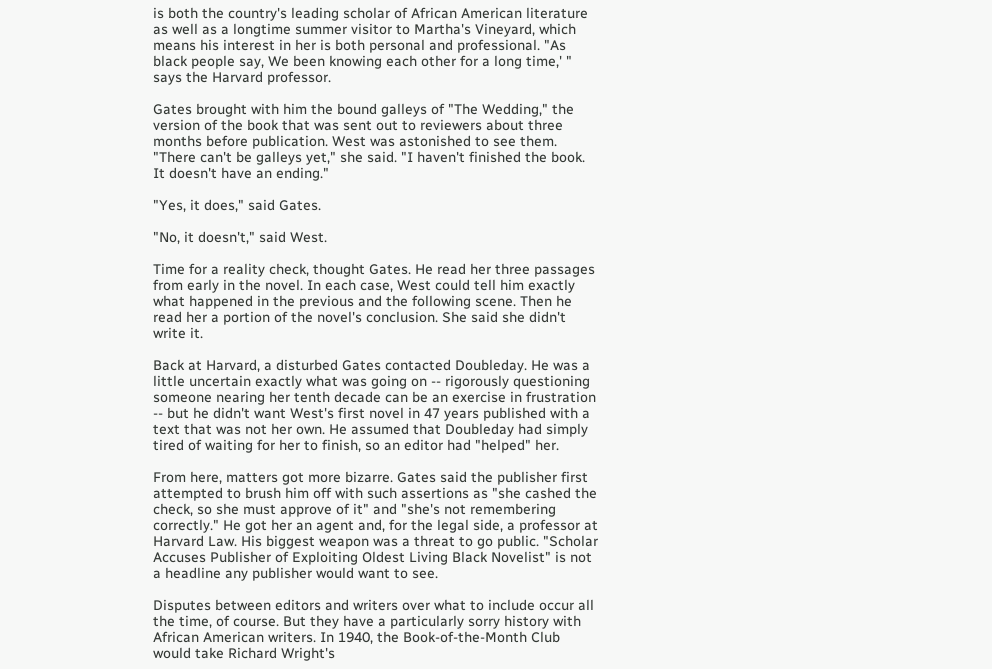is both the country's leading scholar of African American literature as well as a longtime summer visitor to Martha's Vineyard, which means his interest in her is both personal and professional. "As black people say, We been knowing each other for a long time,' " says the Harvard professor.

Gates brought with him the bound galleys of "The Wedding," the version of the book that was sent out to reviewers about three months before publication. West was astonished to see them. "There can't be galleys yet," she said. "I haven't finished the book. It doesn't have an ending."

"Yes, it does," said Gates.

"No, it doesn't," said West.

Time for a reality check, thought Gates. He read her three passages from early in the novel. In each case, West could tell him exactly what happened in the previous and the following scene. Then he read her a portion of the novel's conclusion. She said she didn't write it.

Back at Harvard, a disturbed Gates contacted Doubleday. He was a little uncertain exactly what was going on -- rigorously questioning someone nearing her tenth decade can be an exercise in frustration -- but he didn't want West's first novel in 47 years published with a text that was not her own. He assumed that Doubleday had simply tired of waiting for her to finish, so an editor had "helped" her.

From here, matters got more bizarre. Gates said the publisher first attempted to brush him off with such assertions as "she cashed the check, so she must approve of it" and "she's not remembering correctly." He got her an agent and, for the legal side, a professor at Harvard Law. His biggest weapon was a threat to go public. "Scholar Accuses Publisher of Exploiting Oldest Living Black Novelist" is not a headline any publisher would want to see.

Disputes between editors and writers over what to include occur all the time, of course. But they have a particularly sorry history with African American writers. In 1940, the Book-of-the-Month Club would take Richard Wright's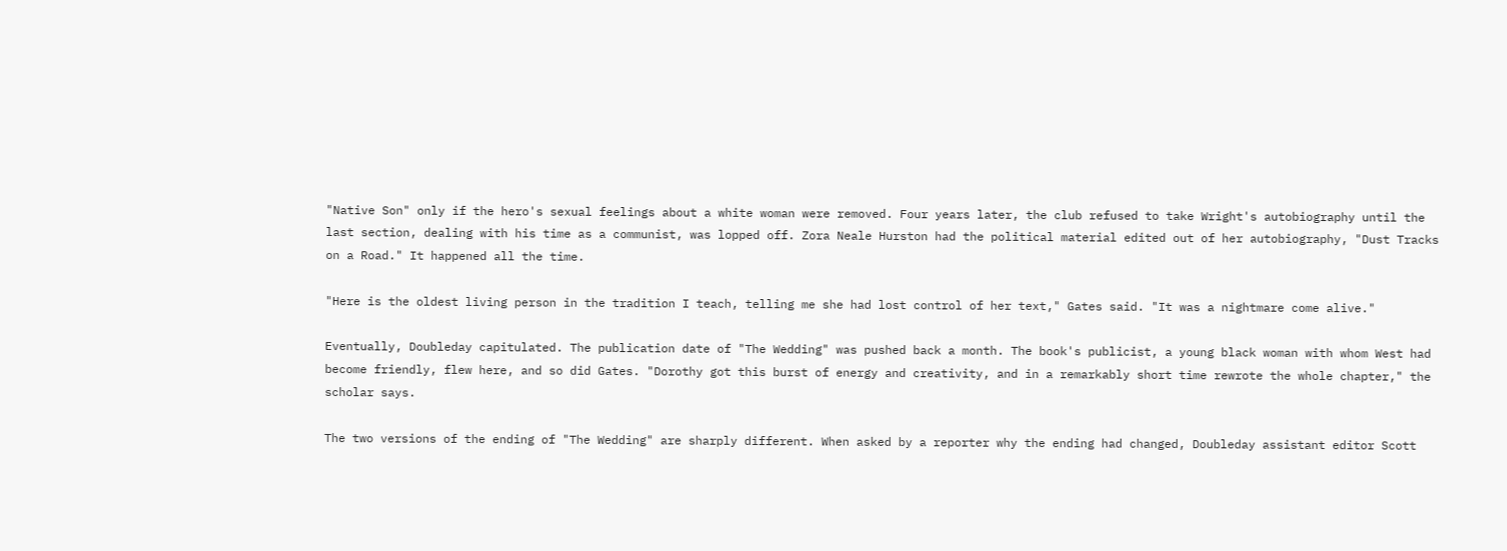"Native Son" only if the hero's sexual feelings about a white woman were removed. Four years later, the club refused to take Wright's autobiography until the last section, dealing with his time as a communist, was lopped off. Zora Neale Hurston had the political material edited out of her autobiography, "Dust Tracks on a Road." It happened all the time.

"Here is the oldest living person in the tradition I teach, telling me she had lost control of her text," Gates said. "It was a nightmare come alive."

Eventually, Doubleday capitulated. The publication date of "The Wedding" was pushed back a month. The book's publicist, a young black woman with whom West had become friendly, flew here, and so did Gates. "Dorothy got this burst of energy and creativity, and in a remarkably short time rewrote the whole chapter," the scholar says.

The two versions of the ending of "The Wedding" are sharply different. When asked by a reporter why the ending had changed, Doubleday assistant editor Scott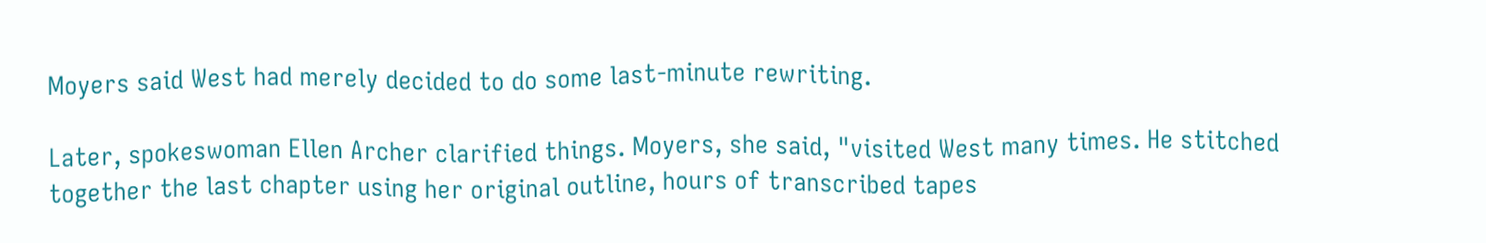Moyers said West had merely decided to do some last-minute rewriting.

Later, spokeswoman Ellen Archer clarified things. Moyers, she said, "visited West many times. He stitched together the last chapter using her original outline, hours of transcribed tapes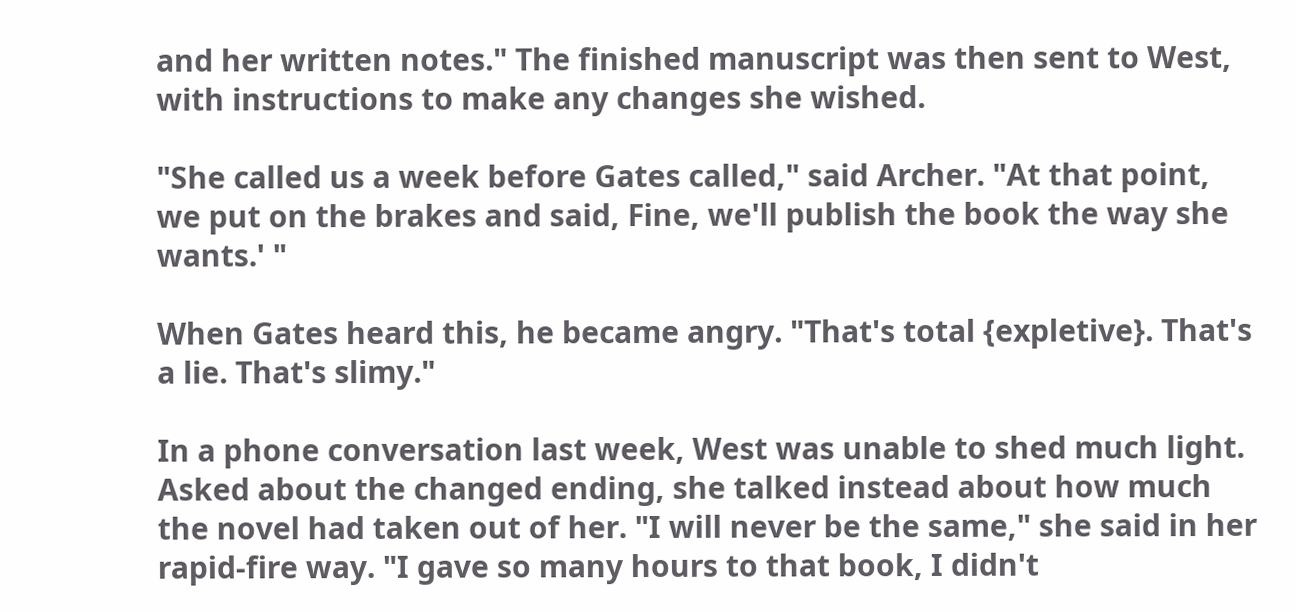and her written notes." The finished manuscript was then sent to West, with instructions to make any changes she wished.

"She called us a week before Gates called," said Archer. "At that point, we put on the brakes and said, Fine, we'll publish the book the way she wants.' "

When Gates heard this, he became angry. "That's total {expletive}. That's a lie. That's slimy."

In a phone conversation last week, West was unable to shed much light. Asked about the changed ending, she talked instead about how much the novel had taken out of her. "I will never be the same," she said in her rapid-fire way. "I gave so many hours to that book, I didn't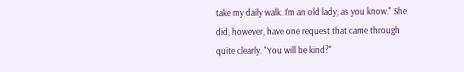take my daily walk. I'm an old lady, as you know." She did, however, have one request that came through quite clearly. "You will be kind?"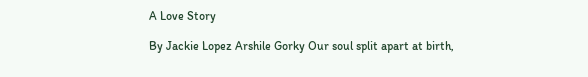A Love Story

By Jackie Lopez Arshile Gorky Our soul split apart at birth,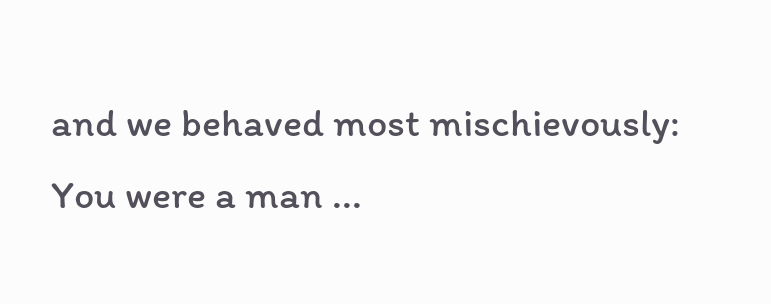and we behaved most mischievously: You were a man ...